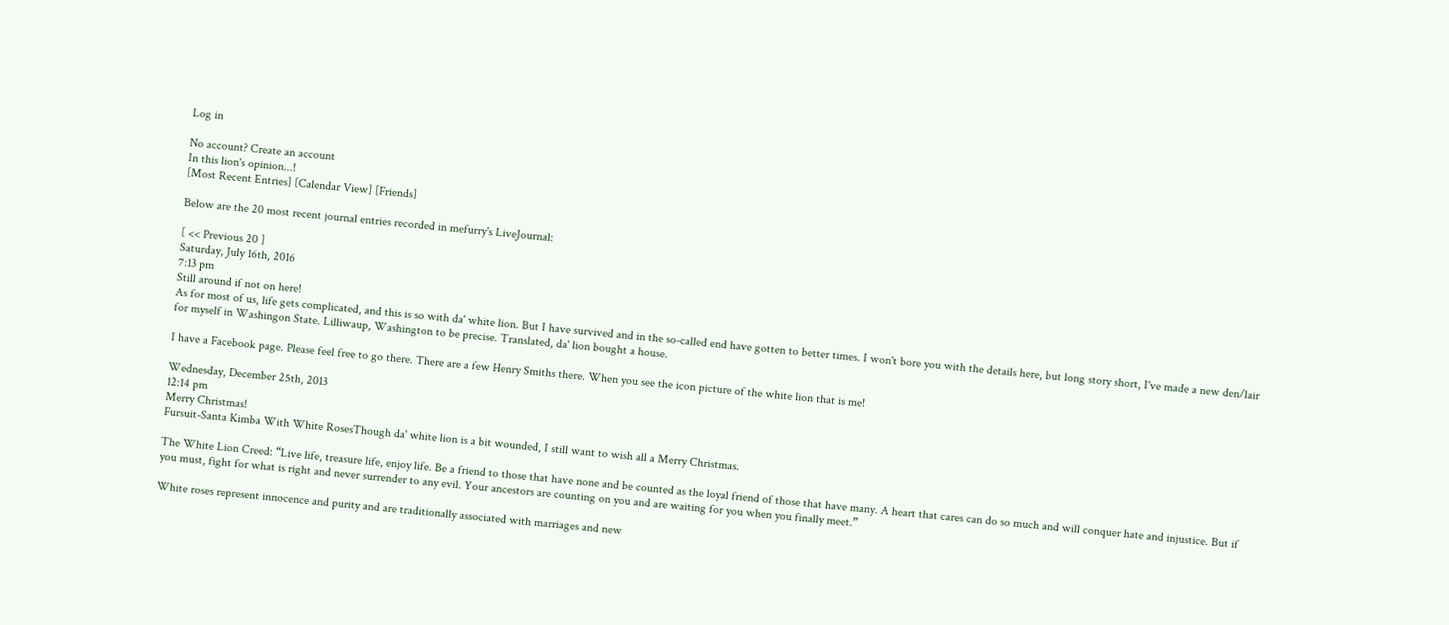Log in

No account? Create an account
In this lion's opinion...!
[Most Recent Entries] [Calendar View] [Friends]

Below are the 20 most recent journal entries recorded in mefurry's LiveJournal:

[ << Previous 20 ]
Saturday, July 16th, 2016
7:13 pm
Still around if not on here!
As for most of us, life gets complicated, and this is so with da' white lion. But I have survived and in the so-called end have gotten to better times. I won't bore you with the details here, but long story short, I've made a new den/lair for myself in Washingon State. Lilliwaup, Washington to be precise. Translated, da' lion bought a house.

I have a Facebook page. Please feel free to go there. There are a few Henry Smiths there. When you see the icon picture of the white lion that is me!

Wednesday, December 25th, 2013
12:14 pm
Merry Christmas!
Fursuit-Santa Kimba With White RosesThough da' white lion is a bit wounded, I still want to wish all a Merry Christmas.

The White Lion Creed: “Live life, treasure life, enjoy life. Be a friend to those that have none and be counted as the loyal friend of those that have many. A heart that cares can do so much and will conquer hate and injustice. But if you must, fight for what is right and never surrender to any evil. Your ancestors are counting on you and are waiting for you when you finally meet.”

White roses represent innocence and purity and are traditionally associated with marriages and new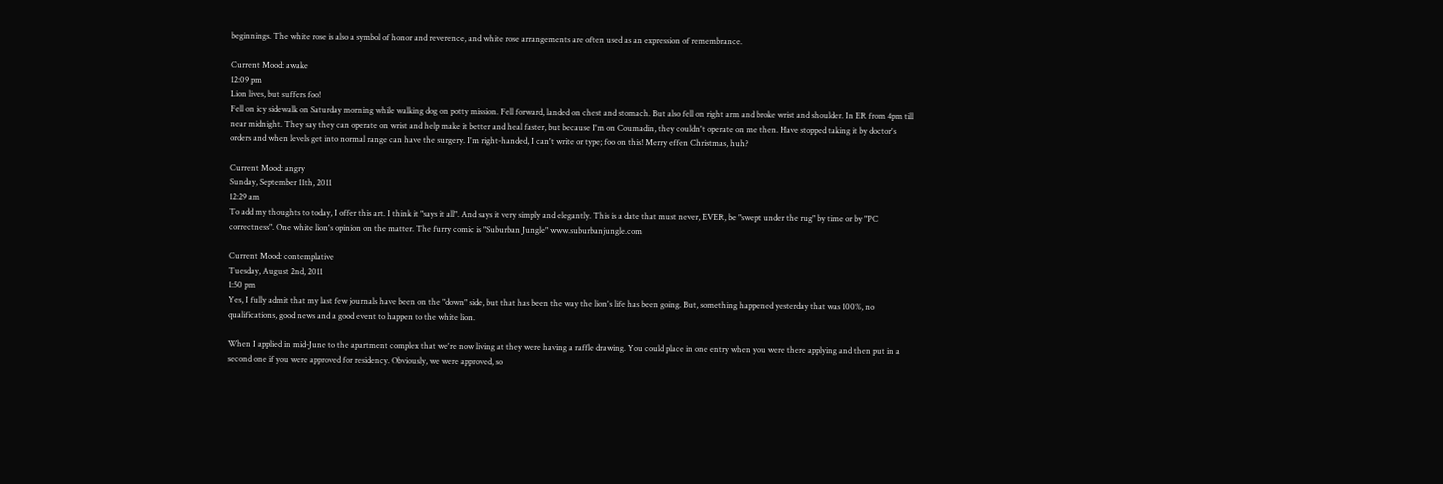beginnings. The white rose is also a symbol of honor and reverence, and white rose arrangements are often used as an expression of remembrance.

Current Mood: awake
12:09 pm
Lion lives, but suffers foo!
Fell on icy sidewalk on Saturday morning while walking dog on potty mission. Fell forward, landed on chest and stomach. But also fell on right arm and broke wrist and shoulder. In ER from 4pm till near midnight. They say they can operate on wrist and help make it better and heal faster, but because I'm on Coumadin, they couldn't operate on me then. Have stopped taking it by doctor's orders and when levels get into normal range can have the surgery. I'm right-handed, I can't write or type; foo on this! Merry effen Christmas, huh?

Current Mood: angry
Sunday, September 11th, 2011
12:29 am
To add my thoughts to today, I offer this art. I think it "says it all". And says it very simply and elegantly. This is a date that must never, EVER, be "swept under the rug" by time or by "PC correctness". One white lion's opinion on the matter. The furry comic is "Suburban Jungle" www.suburbanjungle.com

Current Mood: contemplative
Tuesday, August 2nd, 2011
1:50 pm
Yes, I fully admit that my last few journals have been on the "down" side, but that has been the way the lion's life has been going. But, something happened yesterday that was 100%, no qualifications, good news and a good event to happen to the white lion.

When I applied in mid-June to the apartment complex that we're now living at they were having a raffle drawing. You could place in one entry when you were there applying and then put in a second one if you were approved for residency. Obviously, we were approved, so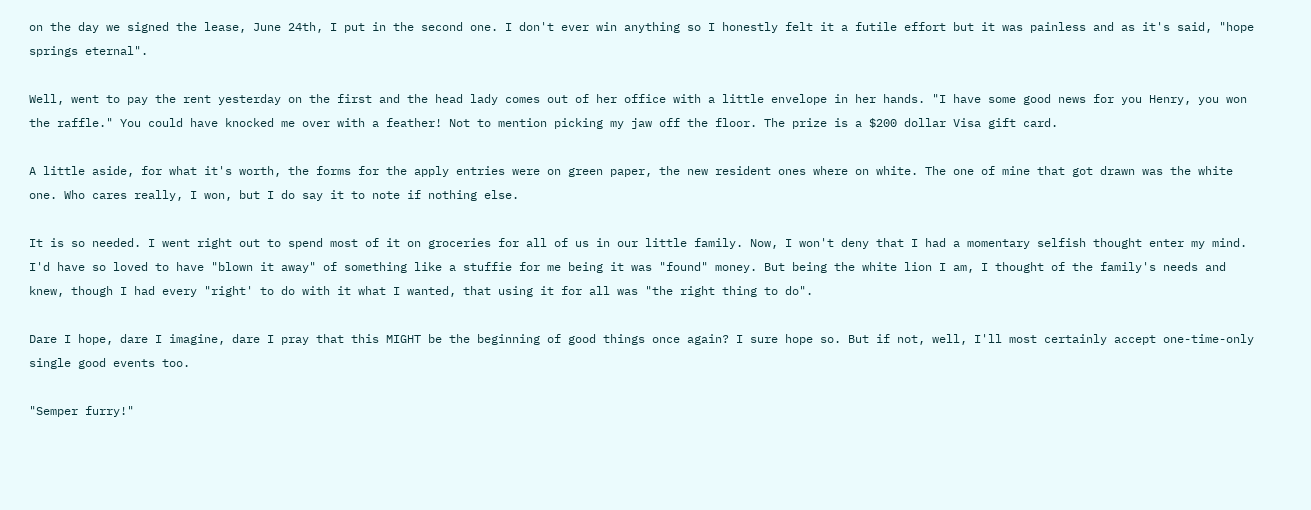on the day we signed the lease, June 24th, I put in the second one. I don't ever win anything so I honestly felt it a futile effort but it was painless and as it's said, "hope springs eternal".

Well, went to pay the rent yesterday on the first and the head lady comes out of her office with a little envelope in her hands. "I have some good news for you Henry, you won the raffle." You could have knocked me over with a feather! Not to mention picking my jaw off the floor. The prize is a $200 dollar Visa gift card.

A little aside, for what it's worth, the forms for the apply entries were on green paper, the new resident ones where on white. The one of mine that got drawn was the white one. Who cares really, I won, but I do say it to note if nothing else.

It is so needed. I went right out to spend most of it on groceries for all of us in our little family. Now, I won't deny that I had a momentary selfish thought enter my mind. I'd have so loved to have "blown it away" of something like a stuffie for me being it was "found" money. But being the white lion I am, I thought of the family's needs and knew, though I had every "right' to do with it what I wanted, that using it for all was "the right thing to do".

Dare I hope, dare I imagine, dare I pray that this MIGHT be the beginning of good things once again? I sure hope so. But if not, well, I'll most certainly accept one-time-only single good events too.

"Semper furry!"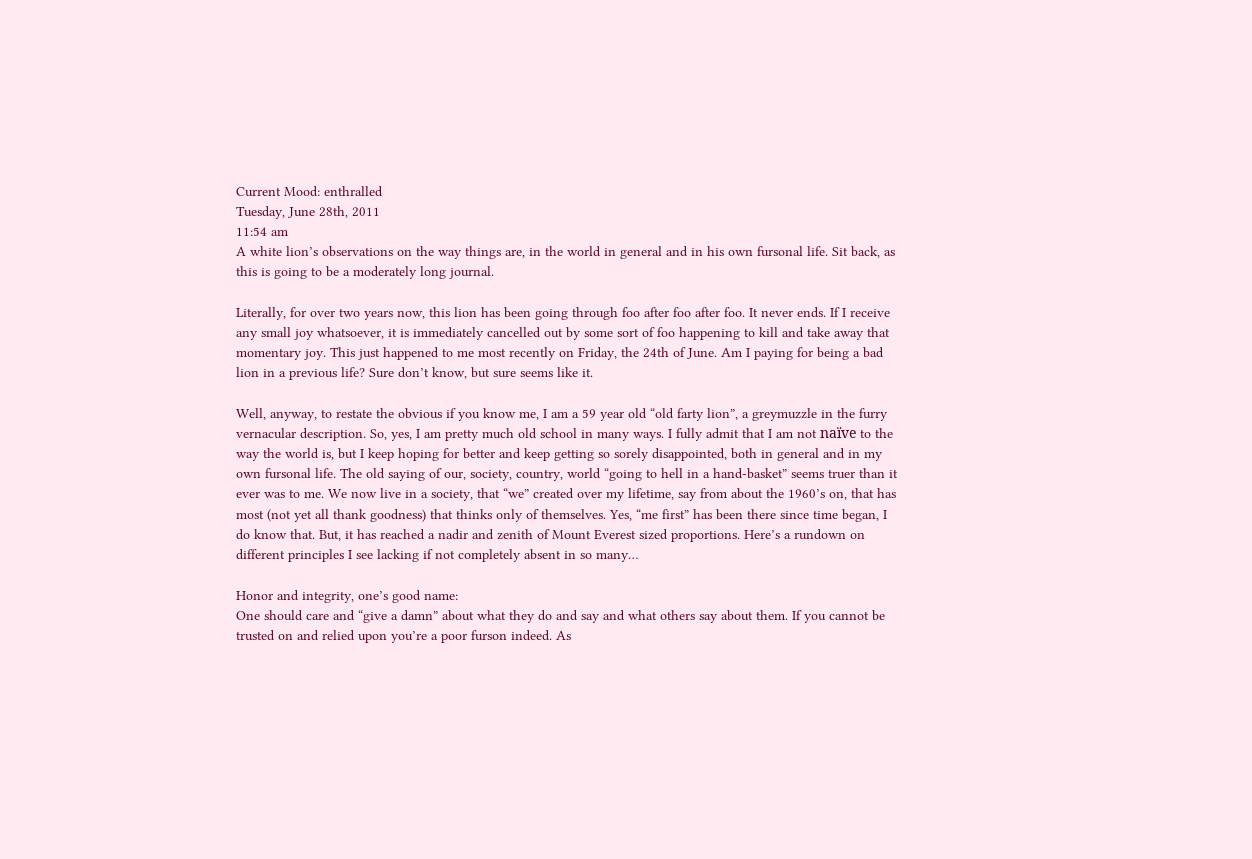Current Mood: enthralled
Tuesday, June 28th, 2011
11:54 am
A white lion’s observations on the way things are, in the world in general and in his own fursonal life. Sit back, as this is going to be a moderately long journal.

Literally, for over two years now, this lion has been going through foo after foo after foo. It never ends. If I receive any small joy whatsoever, it is immediately cancelled out by some sort of foo happening to kill and take away that momentary joy. This just happened to me most recently on Friday, the 24th of June. Am I paying for being a bad lion in a previous life? Sure don’t know, but sure seems like it.

Well, anyway, to restate the obvious if you know me, I am a 59 year old “old farty lion”, a greymuzzle in the furry vernacular description. So, yes, I am pretty much old school in many ways. I fully admit that I am not naïve to the way the world is, but I keep hoping for better and keep getting so sorely disappointed, both in general and in my own fursonal life. The old saying of our, society, country, world “going to hell in a hand-basket” seems truer than it ever was to me. We now live in a society, that “we” created over my lifetime, say from about the 1960’s on, that has most (not yet all thank goodness) that thinks only of themselves. Yes, “me first” has been there since time began, I do know that. But, it has reached a nadir and zenith of Mount Everest sized proportions. Here’s a rundown on different principles I see lacking if not completely absent in so many…

Honor and integrity, one’s good name:
One should care and “give a damn” about what they do and say and what others say about them. If you cannot be trusted on and relied upon you’re a poor furson indeed. As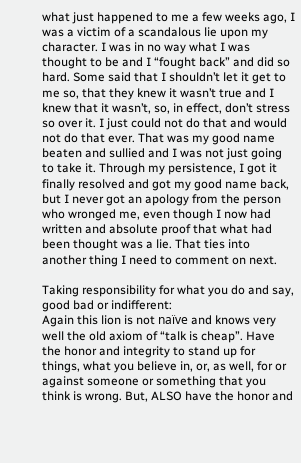what just happened to me a few weeks ago, I was a victim of a scandalous lie upon my character. I was in no way what I was thought to be and I “fought back” and did so hard. Some said that I shouldn’t let it get to me so, that they knew it wasn’t true and I knew that it wasn’t, so, in effect, don’t stress so over it. I just could not do that and would not do that ever. That was my good name beaten and sullied and I was not just going to take it. Through my persistence, I got it finally resolved and got my good name back, but I never got an apology from the person who wronged me, even though I now had written and absolute proof that what had been thought was a lie. That ties into another thing I need to comment on next.

Taking responsibility for what you do and say, good bad or indifferent:
Again this lion is not naïve and knows very well the old axiom of “talk is cheap”. Have the honor and integrity to stand up for things, what you believe in, or, as well, for or against someone or something that you think is wrong. But, ALSO have the honor and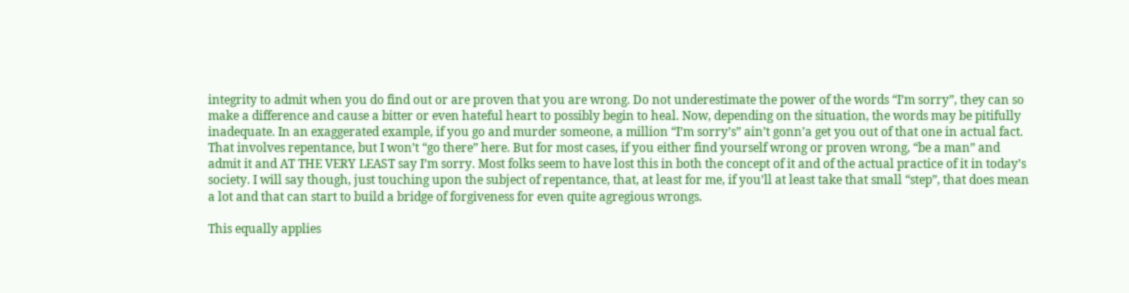integrity to admit when you do find out or are proven that you are wrong. Do not underestimate the power of the words “I’m sorry”, they can so make a difference and cause a bitter or even hateful heart to possibly begin to heal. Now, depending on the situation, the words may be pitifully inadequate. In an exaggerated example, if you go and murder someone, a million “I’m sorry’s” ain’t gonn’a get you out of that one in actual fact. That involves repentance, but I won’t “go there” here. But for most cases, if you either find yourself wrong or proven wrong, “be a man” and admit it and AT THE VERY LEAST say I’m sorry. Most folks seem to have lost this in both the concept of it and of the actual practice of it in today’s society. I will say though, just touching upon the subject of repentance, that, at least for me, if you’ll at least take that small “step”, that does mean a lot and that can start to build a bridge of forgiveness for even quite agregious wrongs.

This equally applies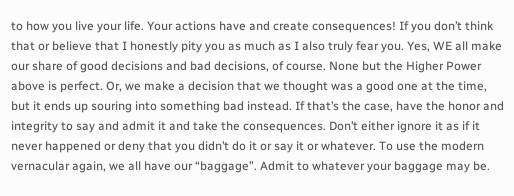to how you live your life. Your actions have and create consequences! If you don’t think that or believe that I honestly pity you as much as I also truly fear you. Yes, WE all make our share of good decisions and bad decisions, of course. None but the Higher Power above is perfect. Or, we make a decision that we thought was a good one at the time, but it ends up souring into something bad instead. If that’s the case, have the honor and integrity to say and admit it and take the consequences. Don’t either ignore it as if it never happened or deny that you didn’t do it or say it or whatever. To use the modern vernacular again, we all have our “baggage”. Admit to whatever your baggage may be.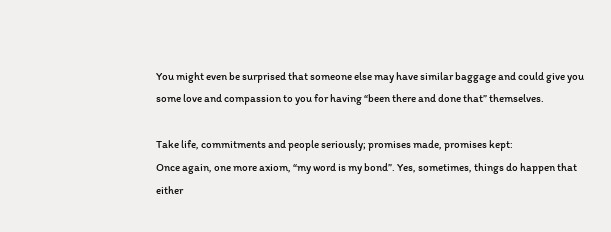You might even be surprised that someone else may have similar baggage and could give you some love and compassion to you for having “been there and done that” themselves.

Take life, commitments and people seriously; promises made, promises kept:
Once again, one more axiom, “my word is my bond”. Yes, sometimes, things do happen that either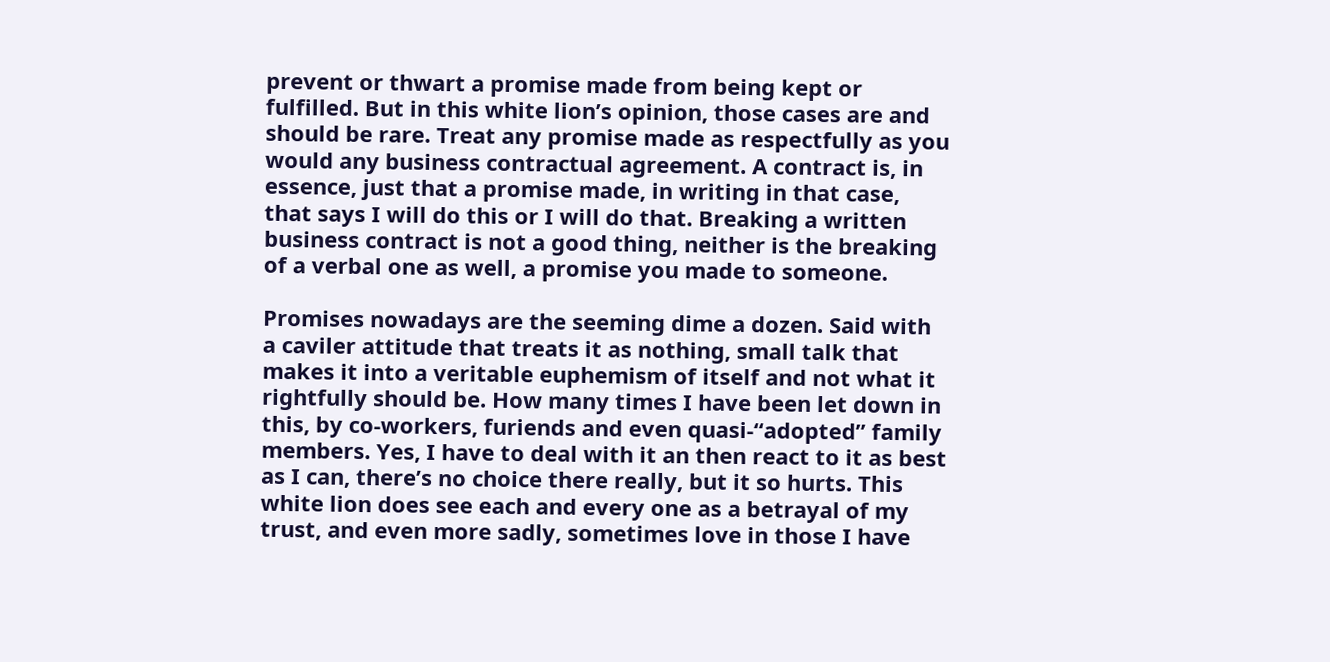prevent or thwart a promise made from being kept or fulfilled. But in this white lion’s opinion, those cases are and should be rare. Treat any promise made as respectfully as you would any business contractual agreement. A contract is, in essence, just that a promise made, in writing in that case, that says I will do this or I will do that. Breaking a written business contract is not a good thing, neither is the breaking of a verbal one as well, a promise you made to someone.

Promises nowadays are the seeming dime a dozen. Said with a caviler attitude that treats it as nothing, small talk that makes it into a veritable euphemism of itself and not what it rightfully should be. How many times I have been let down in this, by co-workers, furiends and even quasi-“adopted” family members. Yes, I have to deal with it an then react to it as best as I can, there’s no choice there really, but it so hurts. This white lion does see each and every one as a betrayal of my trust, and even more sadly, sometimes love in those I have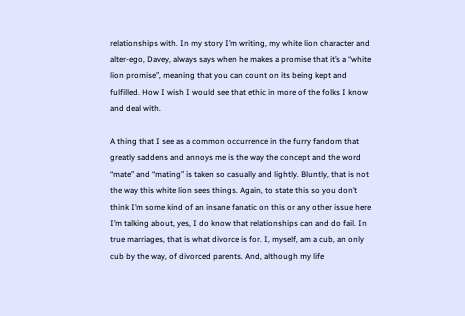relationships with. In my story I’m writing, my white lion character and alter-ego, Davey, always says when he makes a promise that it’s a “white lion promise”, meaning that you can count on its being kept and fulfilled. How I wish I would see that ethic in more of the folks I know and deal with.

A thing that I see as a common occurrence in the furry fandom that greatly saddens and annoys me is the way the concept and the word “mate” and “mating” is taken so casually and lightly. Bluntly, that is not the way this white lion sees things. Again, to state this so you don’t think I’m some kind of an insane fanatic on this or any other issue here I’m talking about, yes, I do know that relationships can and do fail. In true marriages, that is what divorce is for. I, myself, am a cub, an only cub by the way, of divorced parents. And, although my life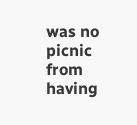was no picnic from having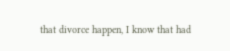that divorce happen, I know that had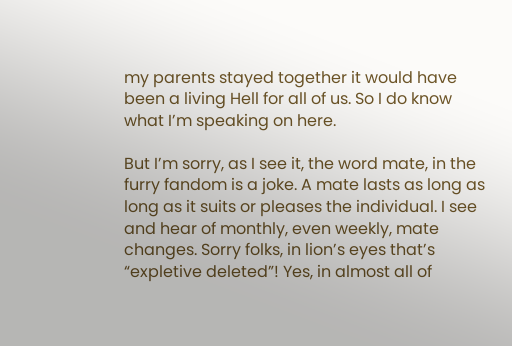my parents stayed together it would have been a living Hell for all of us. So I do know what I’m speaking on here.

But I’m sorry, as I see it, the word mate, in the furry fandom is a joke. A mate lasts as long as long as it suits or pleases the individual. I see and hear of monthly, even weekly, mate changes. Sorry folks, in lion’s eyes that’s “expletive deleted”! Yes, in almost all of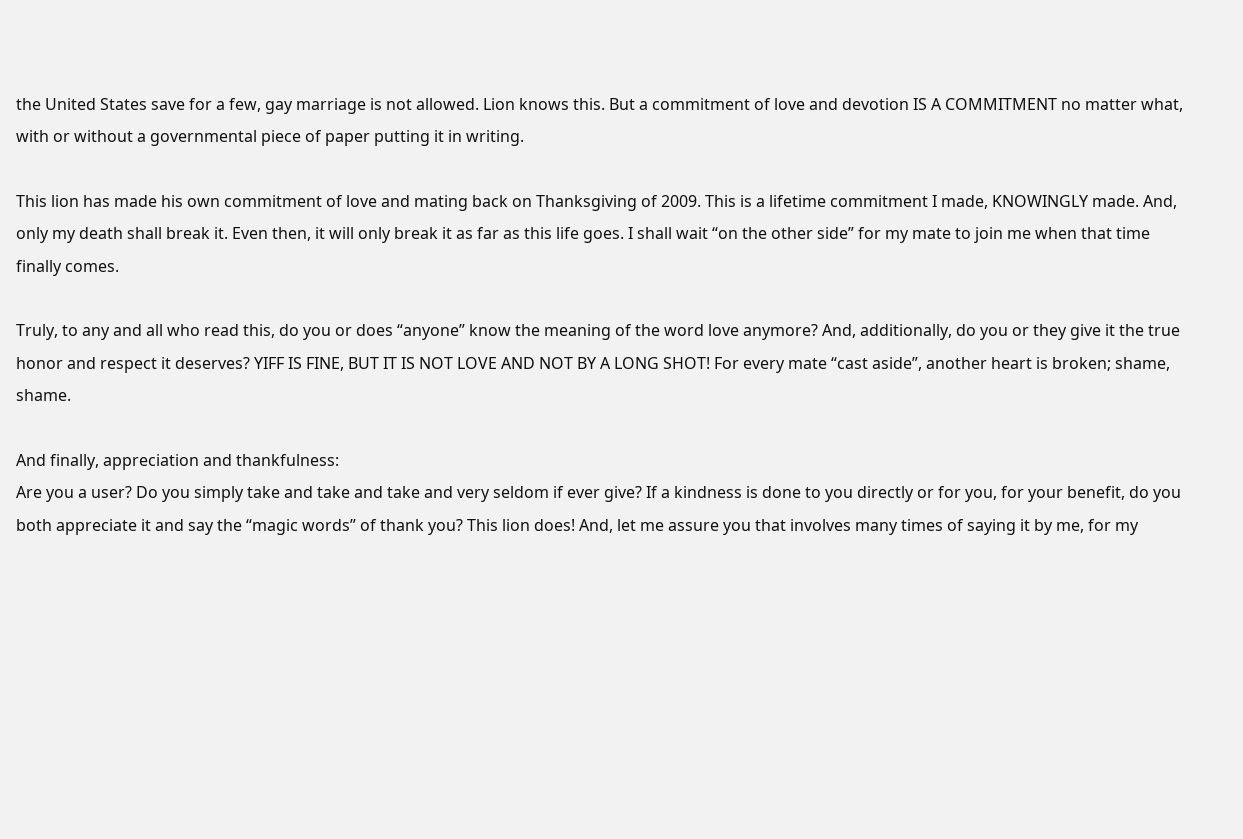the United States save for a few, gay marriage is not allowed. Lion knows this. But a commitment of love and devotion IS A COMMITMENT no matter what, with or without a governmental piece of paper putting it in writing.

This lion has made his own commitment of love and mating back on Thanksgiving of 2009. This is a lifetime commitment I made, KNOWINGLY made. And, only my death shall break it. Even then, it will only break it as far as this life goes. I shall wait “on the other side” for my mate to join me when that time finally comes.

Truly, to any and all who read this, do you or does “anyone” know the meaning of the word love anymore? And, additionally, do you or they give it the true honor and respect it deserves? YIFF IS FINE, BUT IT IS NOT LOVE AND NOT BY A LONG SHOT! For every mate “cast aside”, another heart is broken; shame, shame.

And finally, appreciation and thankfulness:
Are you a user? Do you simply take and take and take and very seldom if ever give? If a kindness is done to you directly or for you, for your benefit, do you both appreciate it and say the “magic words” of thank you? This lion does! And, let me assure you that involves many times of saying it by me, for my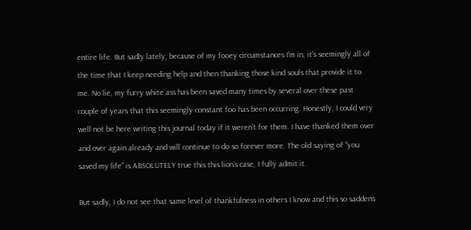entire life. But sadly lately, because of my fooey circumstances I’m in, it’s seemingly all of the time that I keep needing help and then thanking those kind souls that provide it to me. No lie, my furry white ass has been saved many times by several over these past couple of years that this seemingly constant foo has been occurring. Honestly, I could very well not be here writing this journal today if it weren’t for them. I have thanked them over and over again already and will continue to do so forever more. The old saying of “you saved my life” is ABSOLUTELY true this this lion’s case, I fully admit it.

But sadly, I do not see that same level of thankfulness in others I know and this so saddens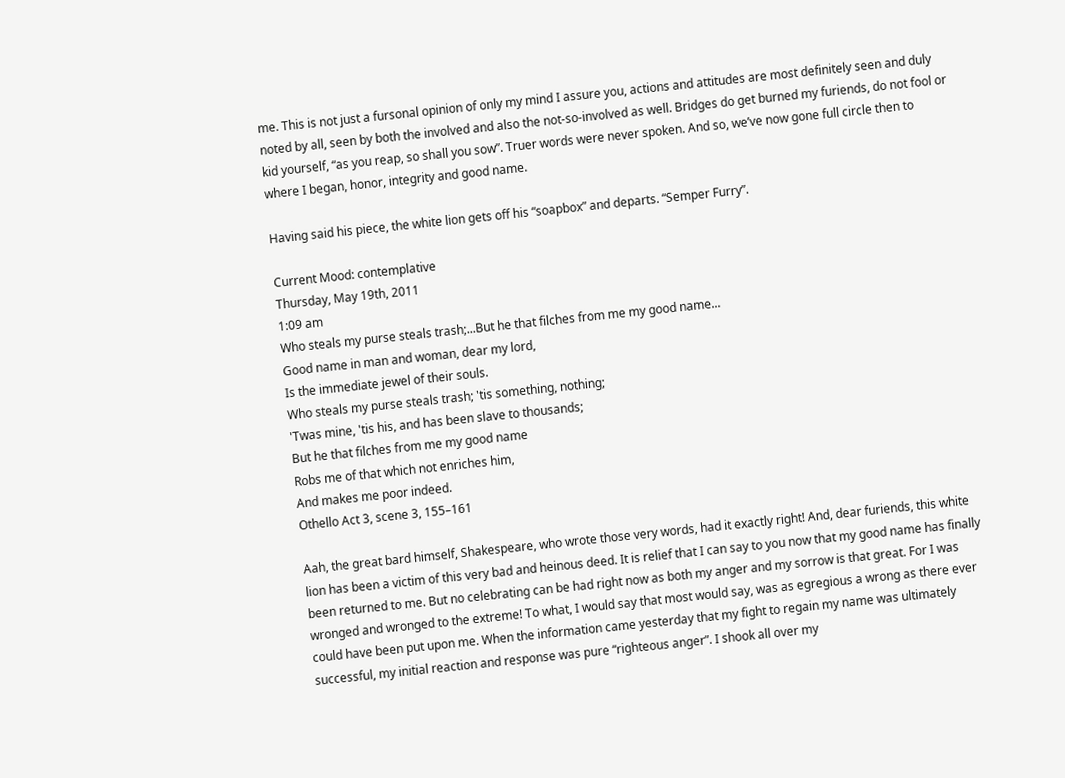me. This is not just a fursonal opinion of only my mind I assure you, actions and attitudes are most definitely seen and duly noted by all, seen by both the involved and also the not-so-involved as well. Bridges do get burned my furiends, do not fool or kid yourself, “as you reap, so shall you sow”. Truer words were never spoken. And so, we’ve now gone full circle then to where I began, honor, integrity and good name.

Having said his piece, the white lion gets off his “soapbox” and departs. “Semper Furry”.

Current Mood: contemplative
Thursday, May 19th, 2011
1:09 am
Who steals my purse steals trash;...But he that filches from me my good name...
Good name in man and woman, dear my lord,
Is the immediate jewel of their souls.
Who steals my purse steals trash; 'tis something, nothing;
'Twas mine, 'tis his, and has been slave to thousands;
But he that filches from me my good name
Robs me of that which not enriches him,
And makes me poor indeed.
Othello Act 3, scene 3, 155–161

Aah, the great bard himself, Shakespeare, who wrote those very words, had it exactly right! And, dear furiends, this white lion has been a victim of this very bad and heinous deed. It is relief that I can say to you now that my good name has finally been returned to me. But no celebrating can be had right now as both my anger and my sorrow is that great. For I was wronged and wronged to the extreme! To what, I would say that most would say, was as egregious a wrong as there ever could have been put upon me. When the information came yesterday that my fight to regain my name was ultimately successful, my initial reaction and response was pure “righteous anger”. I shook all over my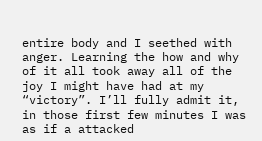entire body and I seethed with anger. Learning the how and why of it all took away all of the joy I might have had at my “victory”. I’ll fully admit it, in those first few minutes I was as if a attacked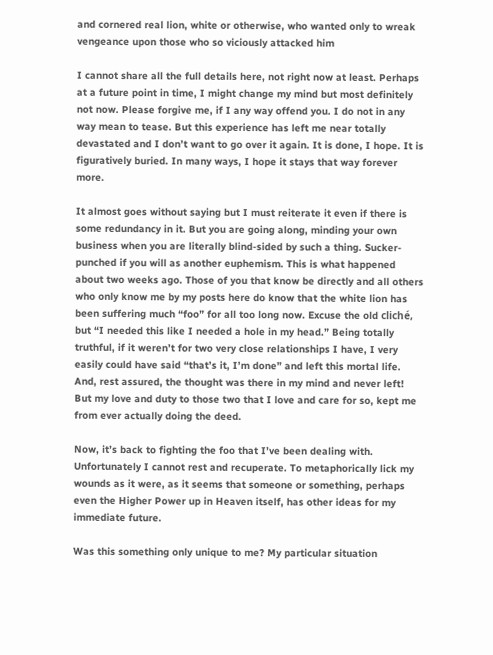and cornered real lion, white or otherwise, who wanted only to wreak vengeance upon those who so viciously attacked him

I cannot share all the full details here, not right now at least. Perhaps at a future point in time, I might change my mind but most definitely not now. Please forgive me, if I any way offend you. I do not in any way mean to tease. But this experience has left me near totally devastated and I don’t want to go over it again. It is done, I hope. It is figuratively buried. In many ways, I hope it stays that way forever more.

It almost goes without saying but I must reiterate it even if there is some redundancy in it. But you are going along, minding your own business when you are literally blind-sided by such a thing. Sucker-punched if you will as another euphemism. This is what happened about two weeks ago. Those of you that know be directly and all others who only know me by my posts here do know that the white lion has been suffering much “foo” for all too long now. Excuse the old cliché, but “I needed this like I needed a hole in my head.” Being totally truthful, if it weren’t for two very close relationships I have, I very easily could have said “that’s it, I’m done” and left this mortal life. And, rest assured, the thought was there in my mind and never left! But my love and duty to those two that I love and care for so, kept me from ever actually doing the deed.

Now, it’s back to fighting the foo that I’ve been dealing with. Unfortunately I cannot rest and recuperate. To metaphorically lick my wounds as it were, as it seems that someone or something, perhaps even the Higher Power up in Heaven itself, has other ideas for my immediate future.

Was this something only unique to me? My particular situation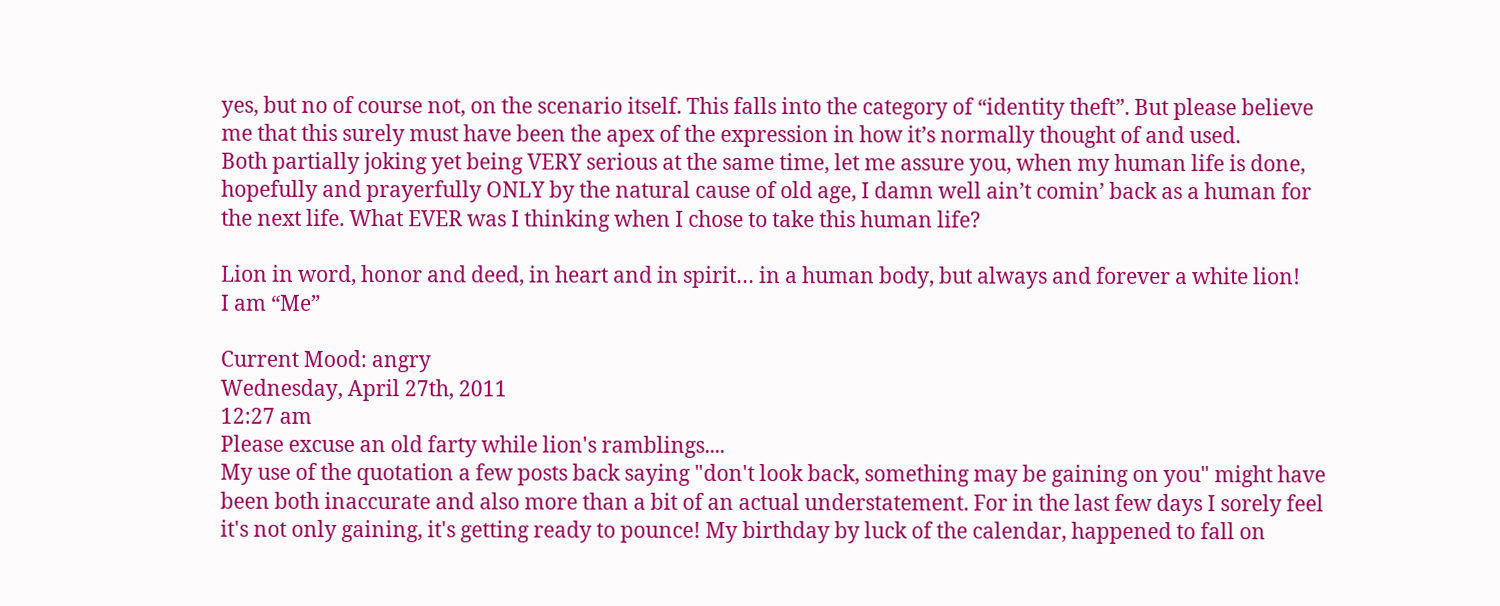yes, but no of course not, on the scenario itself. This falls into the category of “identity theft”. But please believe me that this surely must have been the apex of the expression in how it’s normally thought of and used.
Both partially joking yet being VERY serious at the same time, let me assure you, when my human life is done, hopefully and prayerfully ONLY by the natural cause of old age, I damn well ain’t comin’ back as a human for the next life. What EVER was I thinking when I chose to take this human life?

Lion in word, honor and deed, in heart and in spirit… in a human body, but always and forever a white lion!
I am “Me”

Current Mood: angry
Wednesday, April 27th, 2011
12:27 am
Please excuse an old farty while lion's ramblings....
My use of the quotation a few posts back saying "don't look back, something may be gaining on you" might have been both inaccurate and also more than a bit of an actual understatement. For in the last few days I sorely feel it's not only gaining, it's getting ready to pounce! My birthday by luck of the calendar, happened to fall on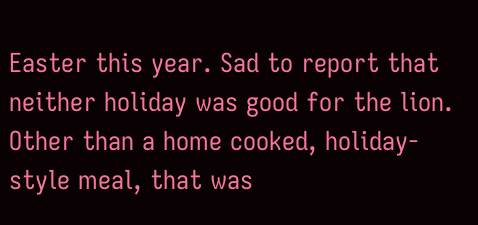Easter this year. Sad to report that neither holiday was good for the lion. Other than a home cooked, holiday-style meal, that was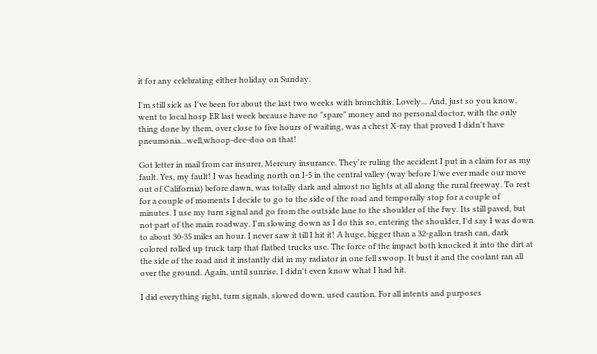it for any celebrating either holiday on Sunday.

I'm still sick as I've been for about the last two weeks with bronchitis. Lovely... And, just so you know, went to local hosp ER last week because have no "spare" money and no personal doctor, with the only thing done by them, over close to five hours of waiting, was a chest X-ray that proved I didn't have pneumonia...well,whoop-dee-doo on that!

Got letter in mail from car insurer, Mercury insurance. They're ruling the accident I put in a claim for as my fault. Yes, my fault! I was heading north on I-5 in the central valley (way before I/we ever made our move out of California) before dawn, was totally dark and almost no lights at all along the rural freeway. To rest for a couple of moments I decide to go to the side of the road and temporally stop for a couple of minutes. I use my turn signal and go from the outside lane to the shoulder of the fwy. Its still paved, but not part of the main roadway. I'm slowing down as I do this so, entering the shoulder, I'd say I was down to about 30-35 miles an hour. I never saw it till I hit it! A huge, bigger than a 32-gallon trash can, dark colored rolled up truck tarp that flatbed trucks use. The force of the impact both knocked it into the dirt at the side of the road and it instantly did in my radiator in one fell swoop. It bust it and the coolant ran all over the ground. Again, until sunrise, I didn't even know what I had hit.

I did everything right, turn signals, slowed down, used caution. For all intents and purposes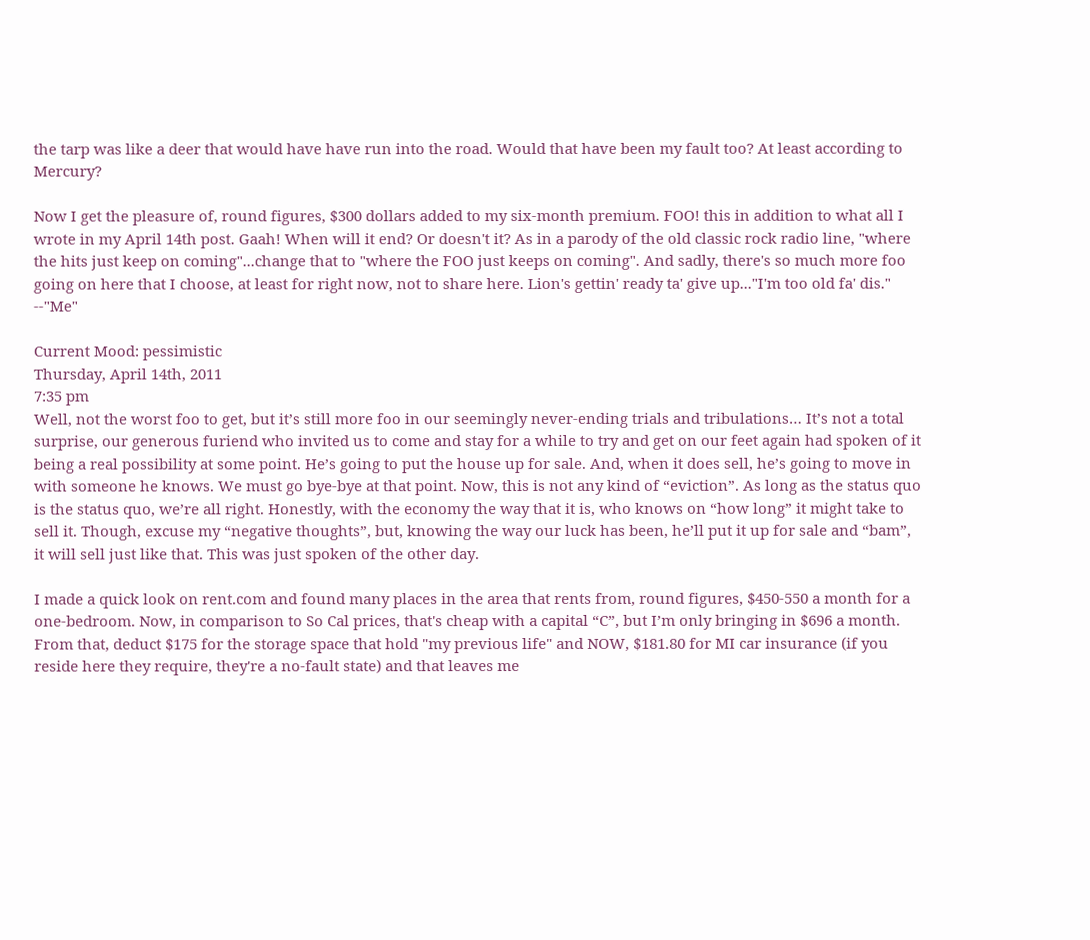the tarp was like a deer that would have have run into the road. Would that have been my fault too? At least according to Mercury?

Now I get the pleasure of, round figures, $300 dollars added to my six-month premium. FOO! this in addition to what all I wrote in my April 14th post. Gaah! When will it end? Or doesn't it? As in a parody of the old classic rock radio line, "where the hits just keep on coming"...change that to "where the FOO just keeps on coming". And sadly, there's so much more foo going on here that I choose, at least for right now, not to share here. Lion's gettin' ready ta' give up..."I'm too old fa' dis." --"Me"

Current Mood: pessimistic
Thursday, April 14th, 2011
7:35 pm
Well, not the worst foo to get, but it’s still more foo in our seemingly never-ending trials and tribulations… It’s not a total surprise, our generous furiend who invited us to come and stay for a while to try and get on our feet again had spoken of it being a real possibility at some point. He’s going to put the house up for sale. And, when it does sell, he’s going to move in with someone he knows. We must go bye-bye at that point. Now, this is not any kind of “eviction”. As long as the status quo is the status quo, we’re all right. Honestly, with the economy the way that it is, who knows on “how long” it might take to sell it. Though, excuse my “negative thoughts”, but, knowing the way our luck has been, he’ll put it up for sale and “bam”, it will sell just like that. This was just spoken of the other day.

I made a quick look on rent.com and found many places in the area that rents from, round figures, $450-550 a month for a one-bedroom. Now, in comparison to So Cal prices, that's cheap with a capital “C”, but I’m only bringing in $696 a month. From that, deduct $175 for the storage space that hold "my previous life" and NOW, $181.80 for MI car insurance (if you reside here they require, they're a no-fault state) and that leaves me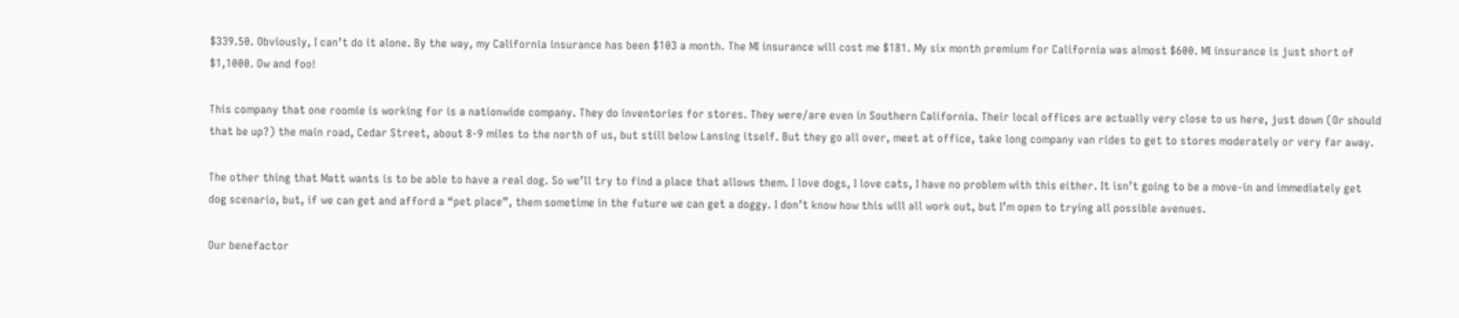$339.50. Obviously, I can’t do it alone. By the way, my California insurance has been $103 a month. The MI insurance will cost me $181. My six month premium for California was almost $600. MI insurance is just short of $1,1000. Ow and foo!

This company that one roomie is working for is a nationwide company. They do inventories for stores. They were/are even in Southern California. Their local offices are actually very close to us here, just down (Or should that be up?) the main road, Cedar Street, about 8-9 miles to the north of us, but still below Lansing itself. But they go all over, meet at office, take long company van rides to get to stores moderately or very far away.

The other thing that Matt wants is to be able to have a real dog. So we’ll try to find a place that allows them. I love dogs, I love cats, I have no problem with this either. It isn’t going to be a move-in and immediately get dog scenario, but, if we can get and afford a “pet place”, them sometime in the future we can get a doggy. I don’t know how this will all work out, but I’m open to trying all possible avenues.

Our benefactor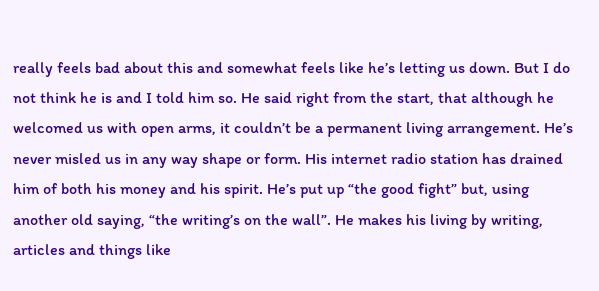really feels bad about this and somewhat feels like he’s letting us down. But I do not think he is and I told him so. He said right from the start, that although he welcomed us with open arms, it couldn’t be a permanent living arrangement. He’s never misled us in any way shape or form. His internet radio station has drained him of both his money and his spirit. He’s put up “the good fight” but, using another old saying, “the writing’s on the wall”. He makes his living by writing, articles and things like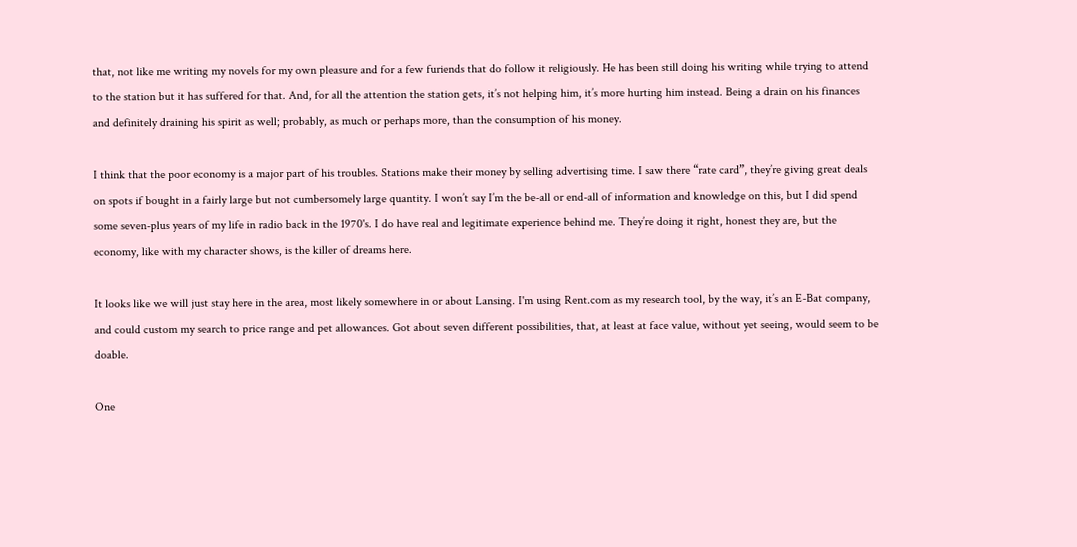that, not like me writing my novels for my own pleasure and for a few furiends that do follow it religiously. He has been still doing his writing while trying to attend to the station but it has suffered for that. And, for all the attention the station gets, it’s not helping him, it’s more hurting him instead. Being a drain on his finances and definitely draining his spirit as well; probably, as much or perhaps more, than the consumption of his money.

I think that the poor economy is a major part of his troubles. Stations make their money by selling advertising time. I saw there “rate card”, they’re giving great deals on spots if bought in a fairly large but not cumbersomely large quantity. I won’t say I’m the be-all or end-all of information and knowledge on this, but I did spend some seven-plus years of my life in radio back in the 1970's. I do have real and legitimate experience behind me. They’re doing it right, honest they are, but the economy, like with my character shows, is the killer of dreams here.

It looks like we will just stay here in the area, most likely somewhere in or about Lansing. I'm using Rent.com as my research tool, by the way, it’s an E-Bat company, and could custom my search to price range and pet allowances. Got about seven different possibilities, that, at least at face value, without yet seeing, would seem to be doable.

One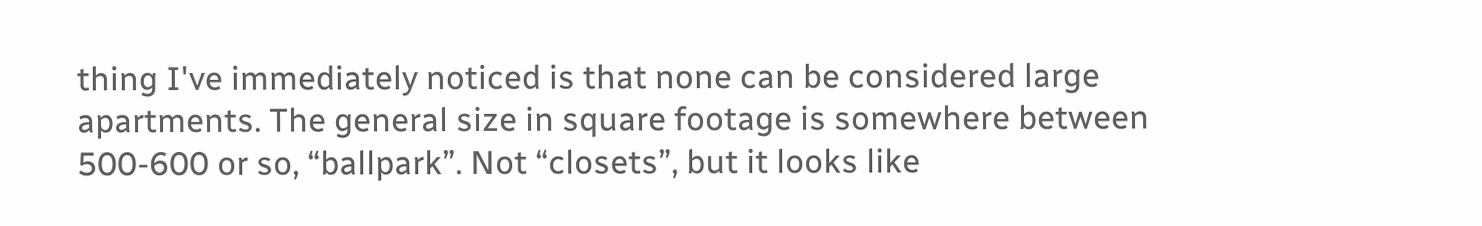thing I've immediately noticed is that none can be considered large apartments. The general size in square footage is somewhere between 500-600 or so, “ballpark”. Not “closets”, but it looks like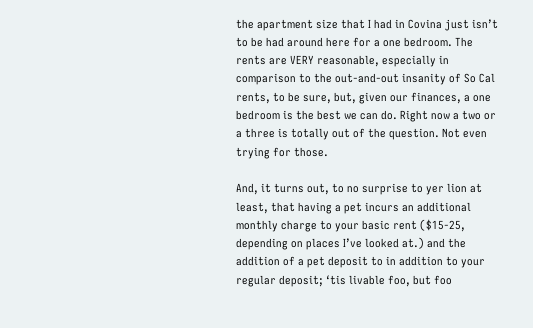the apartment size that I had in Covina just isn’t to be had around here for a one bedroom. The rents are VERY reasonable, especially in comparison to the out-and-out insanity of So Cal rents, to be sure, but, given our finances, a one bedroom is the best we can do. Right now a two or a three is totally out of the question. Not even trying for those.

And, it turns out, to no surprise to yer lion at least, that having a pet incurs an additional monthly charge to your basic rent ($15-25, depending on places I’ve looked at.) and the addition of a pet deposit to in addition to your regular deposit; ‘tis livable foo, but foo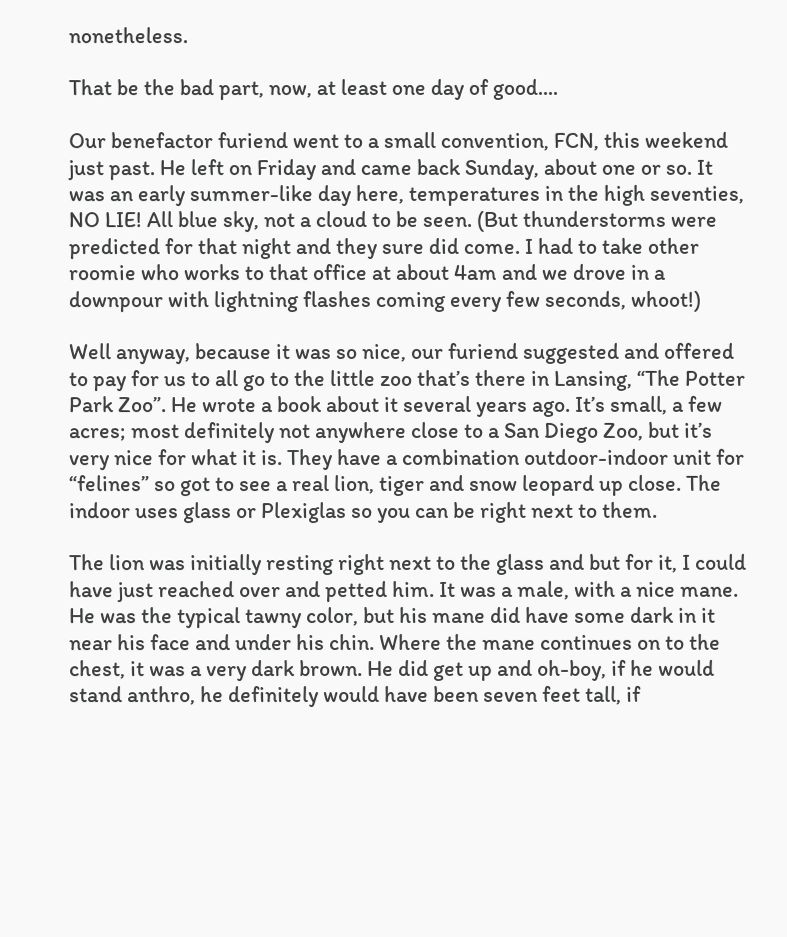nonetheless.

That be the bad part, now, at least one day of good....

Our benefactor furiend went to a small convention, FCN, this weekend just past. He left on Friday and came back Sunday, about one or so. It was an early summer-like day here, temperatures in the high seventies, NO LIE! All blue sky, not a cloud to be seen. (But thunderstorms were predicted for that night and they sure did come. I had to take other roomie who works to that office at about 4am and we drove in a downpour with lightning flashes coming every few seconds, whoot!)

Well anyway, because it was so nice, our furiend suggested and offered to pay for us to all go to the little zoo that’s there in Lansing, “The Potter Park Zoo”. He wrote a book about it several years ago. It’s small, a few acres; most definitely not anywhere close to a San Diego Zoo, but it’s very nice for what it is. They have a combination outdoor-indoor unit for “felines” so got to see a real lion, tiger and snow leopard up close. The indoor uses glass or Plexiglas so you can be right next to them.

The lion was initially resting right next to the glass and but for it, I could have just reached over and petted him. It was a male, with a nice mane. He was the typical tawny color, but his mane did have some dark in it near his face and under his chin. Where the mane continues on to the chest, it was a very dark brown. He did get up and oh-boy, if he would stand anthro, he definitely would have been seven feet tall, if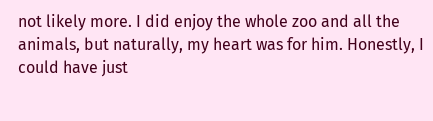not likely more. I did enjoy the whole zoo and all the animals, but naturally, my heart was for him. Honestly, I could have just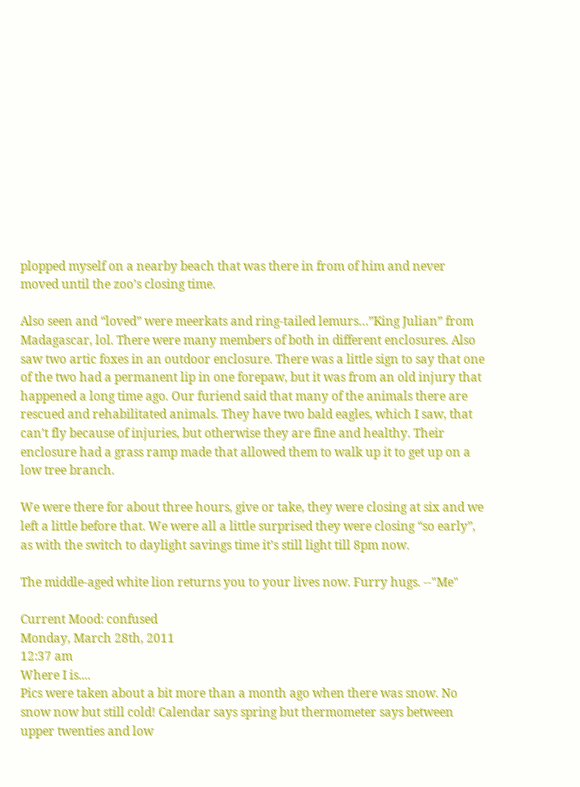plopped myself on a nearby beach that was there in from of him and never moved until the zoo’s closing time.

Also seen and “loved” were meerkats and ring-tailed lemurs…”King Julian” from Madagascar, lol. There were many members of both in different enclosures. Also saw two artic foxes in an outdoor enclosure. There was a little sign to say that one of the two had a permanent lip in one forepaw, but it was from an old injury that happened a long time ago. Our furiend said that many of the animals there are rescued and rehabilitated animals. They have two bald eagles, which I saw, that can’t fly because of injuries, but otherwise they are fine and healthy. Their enclosure had a grass ramp made that allowed them to walk up it to get up on a low tree branch.

We were there for about three hours, give or take, they were closing at six and we left a little before that. We were all a little surprised they were closing “so early”, as with the switch to daylight savings time it’s still light till 8pm now.

The middle-aged white lion returns you to your lives now. Furry hugs. --"Me"

Current Mood: confused
Monday, March 28th, 2011
12:37 am
Where I is....
Pics were taken about a bit more than a month ago when there was snow. No snow now but still cold! Calendar says spring but thermometer says between upper twenties and low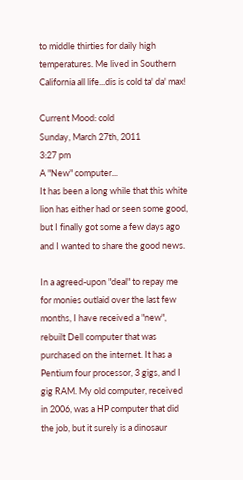to middle thirties for daily high temperatures. Me lived in Southern California all life...dis is cold ta' da' max!

Current Mood: cold
Sunday, March 27th, 2011
3:27 pm
A "New" computer...
It has been a long while that this white lion has either had or seen some good, but I finally got some a few days ago and I wanted to share the good news.

In a agreed-upon "deal" to repay me for monies outlaid over the last few months, I have received a "new", rebuilt Dell computer that was purchased on the internet. It has a Pentium four processor, 3 gigs, and I gig RAM. My old computer, received in 2006, was a HP computer that did the job, but it surely is a dinosaur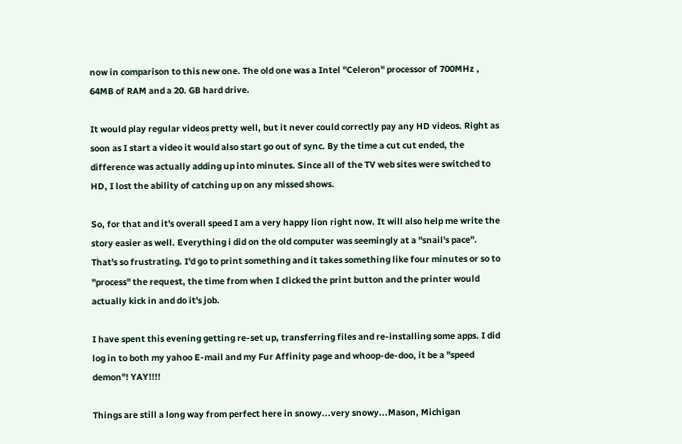now in comparison to this new one. The old one was a Intel "Celeron" processor of 700MHz , 64MB of RAM and a 20. GB hard drive.

It would play regular videos pretty well, but it never could correctly pay any HD videos. Right as soon as I start a video it would also start go out of sync. By the time a cut cut ended, the difference was actually adding up into minutes. Since all of the TV web sites were switched to HD, I lost the ability of catching up on any missed shows.

So, for that and it's overall speed I am a very happy lion right now. It will also help me write the story easier as well. Everything i did on the old computer was seemingly at a "snail's pace". That's so frustrating. I'd go to print something and it takes something like four minutes or so to "process" the request, the time from when I clicked the print button and the printer would actually kick in and do it's job.

I have spent this evening getting re-set up, transferring files and re-installing some apps. I did log in to both my yahoo E-mail and my Fur Affinity page and whoop-de-doo, it be a "speed demon"! YAY!!!!

Things are still a long way from perfect here in snowy...very snowy...Mason, Michigan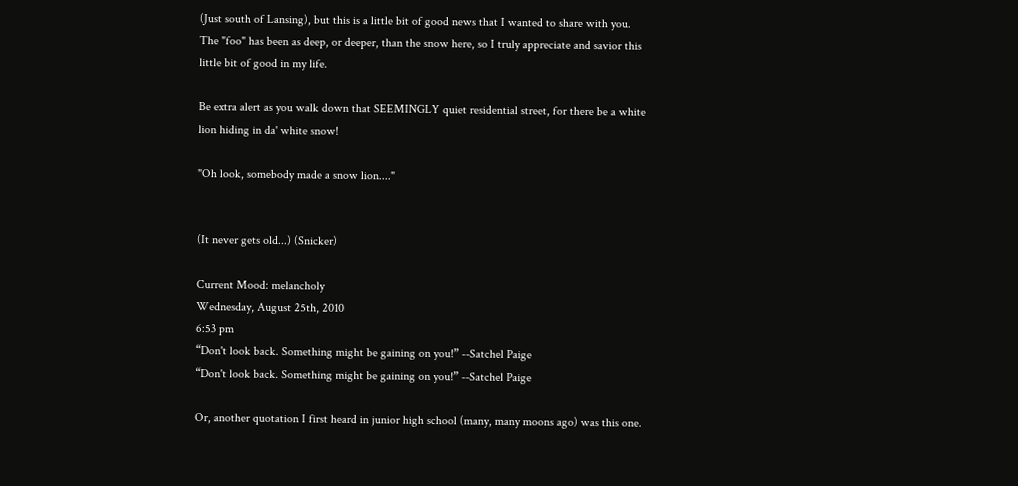(Just south of Lansing), but this is a little bit of good news that I wanted to share with you. The "foo" has been as deep, or deeper, than the snow here, so I truly appreciate and savior this little bit of good in my life.

Be extra alert as you walk down that SEEMINGLY quiet residential street, for there be a white lion hiding in da' white snow!

"Oh look, somebody made a snow lion...."


(It never gets old...) (Snicker)

Current Mood: melancholy
Wednesday, August 25th, 2010
6:53 pm
“Don't look back. Something might be gaining on you!” --Satchel Paige
“Don't look back. Something might be gaining on you!” --Satchel Paige

Or, another quotation I first heard in junior high school (many, many moons ago) was this one.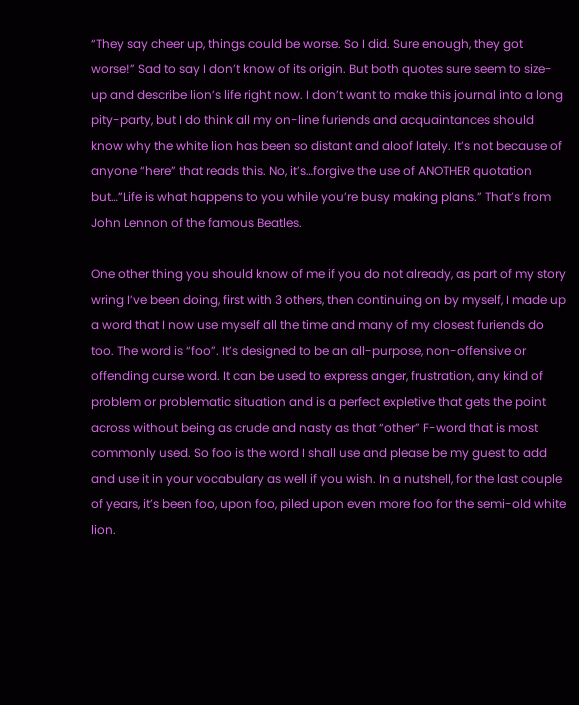“They say cheer up, things could be worse. So I did. Sure enough, they got worse!” Sad to say I don’t know of its origin. But both quotes sure seem to size-up and describe lion’s life right now. I don’t want to make this journal into a long pity-party, but I do think all my on-line furiends and acquaintances should know why the white lion has been so distant and aloof lately. It’s not because of anyone “here” that reads this. No, it’s…forgive the use of ANOTHER quotation but…”Life is what happens to you while you’re busy making plans.” That’s from John Lennon of the famous Beatles.

One other thing you should know of me if you do not already, as part of my story wring I’ve been doing, first with 3 others, then continuing on by myself, I made up a word that I now use myself all the time and many of my closest furiends do too. The word is “foo”. It’s designed to be an all-purpose, non-offensive or offending curse word. It can be used to express anger, frustration, any kind of problem or problematic situation and is a perfect expletive that gets the point across without being as crude and nasty as that “other” F-word that is most commonly used. So foo is the word I shall use and please be my guest to add and use it in your vocabulary as well if you wish. In a nutshell, for the last couple of years, it’s been foo, upon foo, piled upon even more foo for the semi-old white lion.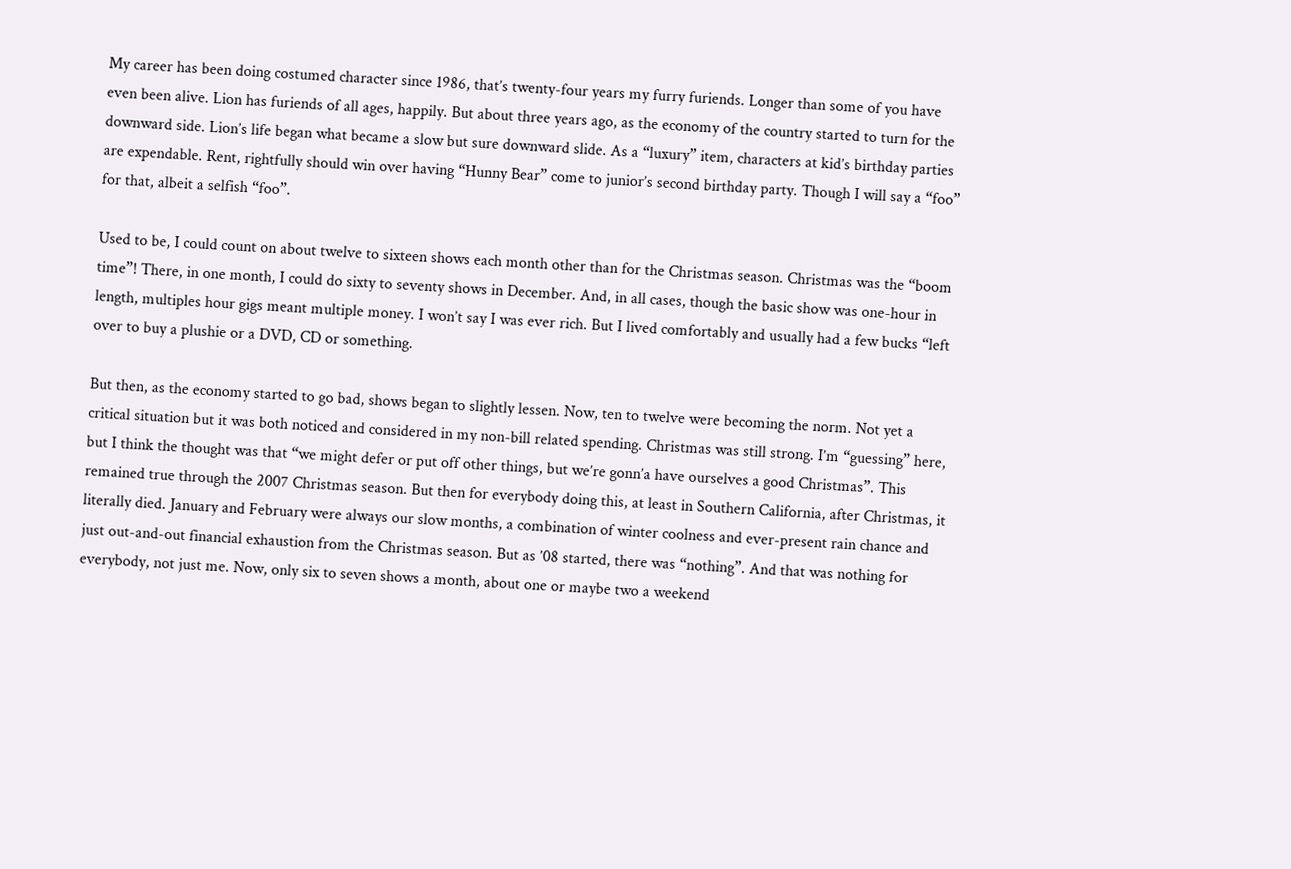My career has been doing costumed character since 1986, that’s twenty-four years my furry furiends. Longer than some of you have even been alive. Lion has furiends of all ages, happily. But about three years ago, as the economy of the country started to turn for the downward side. Lion’s life began what became a slow but sure downward slide. As a “luxury” item, characters at kid’s birthday parties are expendable. Rent, rightfully should win over having “Hunny Bear” come to junior’s second birthday party. Though I will say a “foo” for that, albeit a selfish “foo”.

Used to be, I could count on about twelve to sixteen shows each month other than for the Christmas season. Christmas was the “boom time”! There, in one month, I could do sixty to seventy shows in December. And, in all cases, though the basic show was one-hour in length, multiples hour gigs meant multiple money. I won’t say I was ever rich. But I lived comfortably and usually had a few bucks “left over to buy a plushie or a DVD, CD or something.

But then, as the economy started to go bad, shows began to slightly lessen. Now, ten to twelve were becoming the norm. Not yet a critical situation but it was both noticed and considered in my non-bill related spending. Christmas was still strong. I’m “guessing” here, but I think the thought was that “we might defer or put off other things, but we’re gonn’a have ourselves a good Christmas”. This remained true through the 2007 Christmas season. But then for everybody doing this, at least in Southern California, after Christmas, it literally died. January and February were always our slow months, a combination of winter coolness and ever-present rain chance and just out-and-out financial exhaustion from the Christmas season. But as ’08 started, there was “nothing”. And that was nothing for everybody, not just me. Now, only six to seven shows a month, about one or maybe two a weekend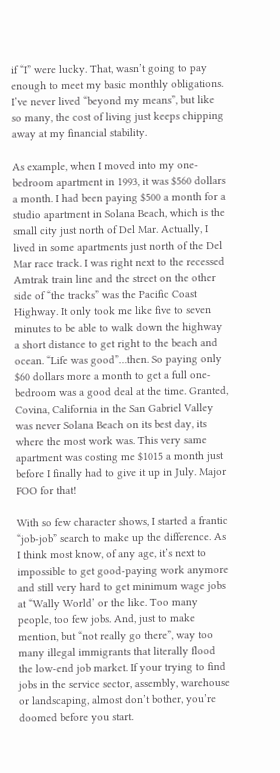if “I” were lucky. That, wasn’t going to pay enough to meet my basic monthly obligations. I’ve never lived “beyond my means”, but like so many, the cost of living just keeps chipping away at my financial stability.

As example, when I moved into my one-bedroom apartment in 1993, it was $560 dollars a month. I had been paying $500 a month for a studio apartment in Solana Beach, which is the small city just north of Del Mar. Actually, I lived in some apartments just north of the Del Mar race track. I was right next to the recessed Amtrak train line and the street on the other side of “the tracks” was the Pacific Coast Highway. It only took me like five to seven minutes to be able to walk down the highway a short distance to get right to the beach and ocean. “Life was good”…then. So paying only $60 dollars more a month to get a full one-bedroom was a good deal at the time. Granted, Covina, California in the San Gabriel Valley was never Solana Beach on its best day, its where the most work was. This very same apartment was costing me $1015 a month just before I finally had to give it up in July. Major FOO for that!

With so few character shows, I started a frantic “job-job” search to make up the difference. As I think most know, of any age, it’s next to impossible to get good-paying work anymore and still very hard to get minimum wage jobs at “Wally World’ or the like. Too many people, too few jobs. And, just to make mention, but “not really go there”, way too many illegal immigrants that literally flood the low-end job market. If your trying to find jobs in the service sector, assembly, warehouse or landscaping, almost don’t bother, you’re doomed before you start.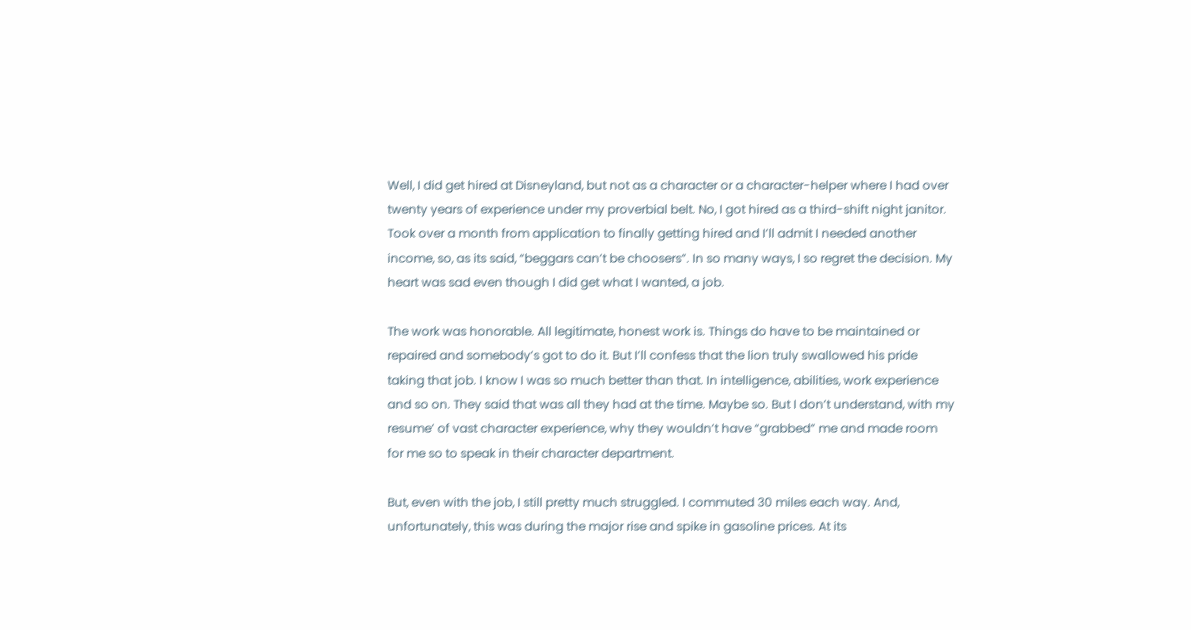Well, I did get hired at Disneyland, but not as a character or a character-helper where I had over twenty years of experience under my proverbial belt. No, I got hired as a third-shift night janitor. Took over a month from application to finally getting hired and I’ll admit I needed another income, so, as its said, “beggars can’t be choosers”. In so many ways, I so regret the decision. My heart was sad even though I did get what I wanted, a job.

The work was honorable. All legitimate, honest work is. Things do have to be maintained or repaired and somebody’s got to do it. But I’ll confess that the lion truly swallowed his pride taking that job. I know I was so much better than that. In intelligence, abilities, work experience and so on. They said that was all they had at the time. Maybe so. But I don’t understand, with my resume’ of vast character experience, why they wouldn’t have “grabbed” me and made room for me so to speak in their character department.

But, even with the job, I still pretty much struggled. I commuted 30 miles each way. And, unfortunately, this was during the major rise and spike in gasoline prices. At its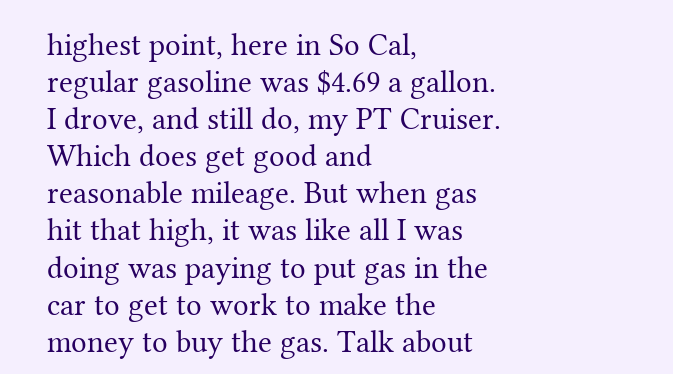highest point, here in So Cal, regular gasoline was $4.69 a gallon. I drove, and still do, my PT Cruiser. Which does get good and reasonable mileage. But when gas hit that high, it was like all I was doing was paying to put gas in the car to get to work to make the money to buy the gas. Talk about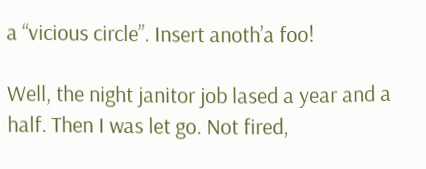a “vicious circle”. Insert anoth’a foo!

Well, the night janitor job lased a year and a half. Then I was let go. Not fired,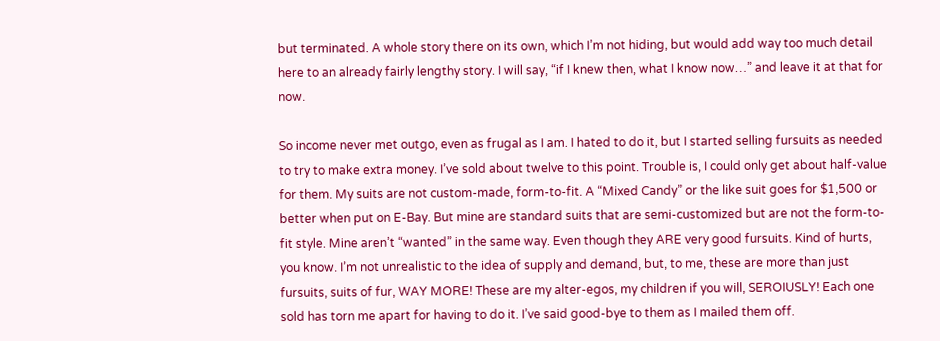but terminated. A whole story there on its own, which I’m not hiding, but would add way too much detail here to an already fairly lengthy story. I will say, “if I knew then, what I know now…” and leave it at that for now.

So income never met outgo, even as frugal as I am. I hated to do it, but I started selling fursuits as needed to try to make extra money. I’ve sold about twelve to this point. Trouble is, I could only get about half-value for them. My suits are not custom-made, form-to-fit. A “Mixed Candy” or the like suit goes for $1,500 or better when put on E-Bay. But mine are standard suits that are semi-customized but are not the form-to-fit style. Mine aren’t “wanted” in the same way. Even though they ARE very good fursuits. Kind of hurts, you know. I’m not unrealistic to the idea of supply and demand, but, to me, these are more than just fursuits, suits of fur, WAY MORE! These are my alter-egos, my children if you will, SEROIUSLY! Each one sold has torn me apart for having to do it. I’ve said good-bye to them as I mailed them off.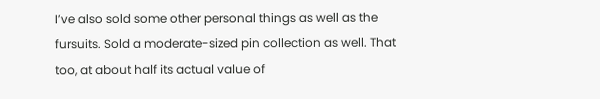I’ve also sold some other personal things as well as the fursuits. Sold a moderate-sized pin collection as well. That too, at about half its actual value of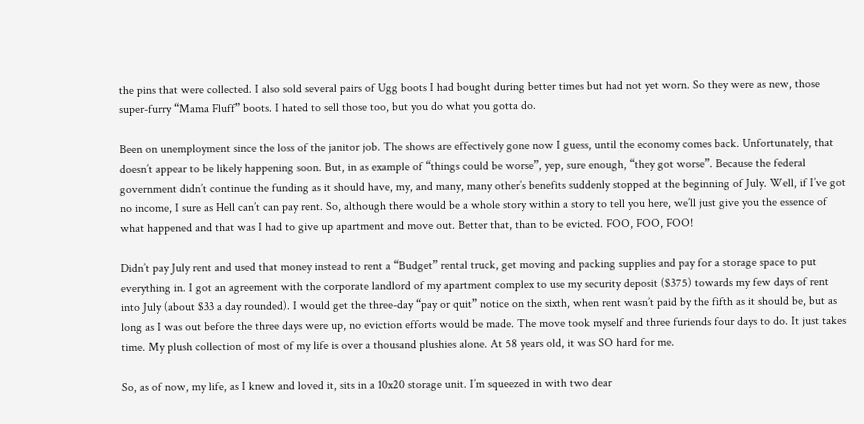the pins that were collected. I also sold several pairs of Ugg boots I had bought during better times but had not yet worn. So they were as new, those super-furry “Mama Fluff” boots. I hated to sell those too, but you do what you gotta do.

Been on unemployment since the loss of the janitor job. The shows are effectively gone now I guess, until the economy comes back. Unfortunately, that doesn’t appear to be likely happening soon. But, in as example of “things could be worse”, yep, sure enough, “they got worse”. Because the federal government didn’t continue the funding as it should have, my, and many, many other’s benefits suddenly stopped at the beginning of July. Well, if I’ve got no income, I sure as Hell can’t can pay rent. So, although there would be a whole story within a story to tell you here, we’ll just give you the essence of what happened and that was I had to give up apartment and move out. Better that, than to be evicted. FOO, FOO, FOO!

Didn’t pay July rent and used that money instead to rent a “Budget” rental truck, get moving and packing supplies and pay for a storage space to put everything in. I got an agreement with the corporate landlord of my apartment complex to use my security deposit ($375) towards my few days of rent into July (about $33 a day rounded). I would get the three-day “pay or quit” notice on the sixth, when rent wasn’t paid by the fifth as it should be, but as long as I was out before the three days were up, no eviction efforts would be made. The move took myself and three furiends four days to do. It just takes time. My plush collection of most of my life is over a thousand plushies alone. At 58 years old, it was SO hard for me.

So, as of now, my life, as I knew and loved it, sits in a 10x20 storage unit. I’m squeezed in with two dear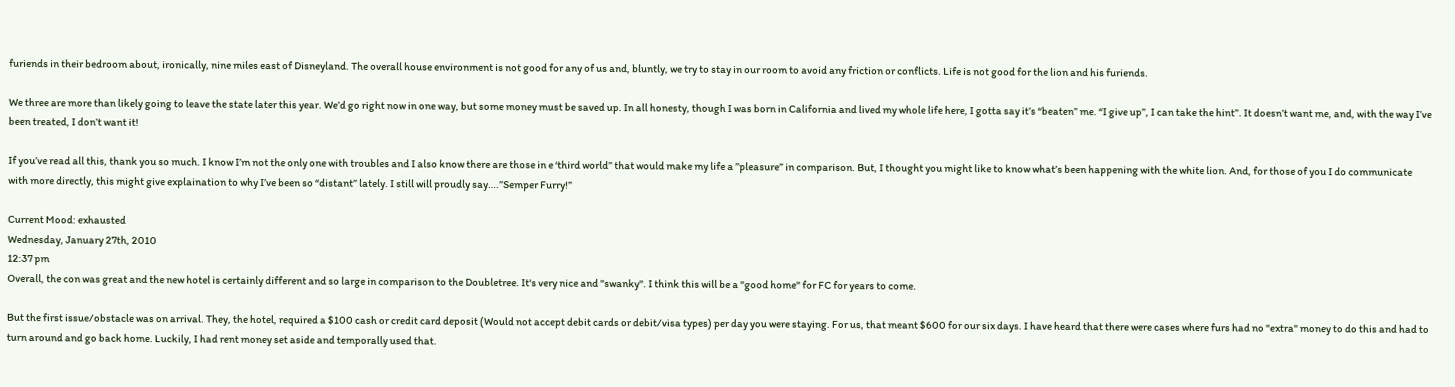furiends in their bedroom about, ironically, nine miles east of Disneyland. The overall house environment is not good for any of us and, bluntly, we try to stay in our room to avoid any friction or conflicts. Life is not good for the lion and his furiends.

We three are more than likely going to leave the state later this year. We’d go right now in one way, but some money must be saved up. In all honesty, though I was born in California and lived my whole life here, I gotta say it’s “beaten” me. “I give up”, I can take the hint”. It doesn’t want me, and, with the way I’ve been treated, I don’t want it!

If you’ve read all this, thank you so much. I know I’m not the only one with troubles and I also know there are those in e ‘third world” that would make my life a ”pleasure” in comparison. But, I thought you might like to know what’s been happening with the white lion. And, for those of you I do communicate with more directly, this might give explaination to why I’ve been so “distant” lately. I still will proudly say….”Semper Furry!”

Current Mood: exhausted
Wednesday, January 27th, 2010
12:37 pm
Overall, the con was great and the new hotel is certainly different and so large in comparison to the Doubletree. It's very nice and "swanky". I think this will be a "good home" for FC for years to come.

But the first issue/obstacle was on arrival. They, the hotel, required a $100 cash or credit card deposit (Would not accept debit cards or debit/visa types) per day you were staying. For us, that meant $600 for our six days. I have heard that there were cases where furs had no "extra" money to do this and had to turn around and go back home. Luckily, I had rent money set aside and temporally used that.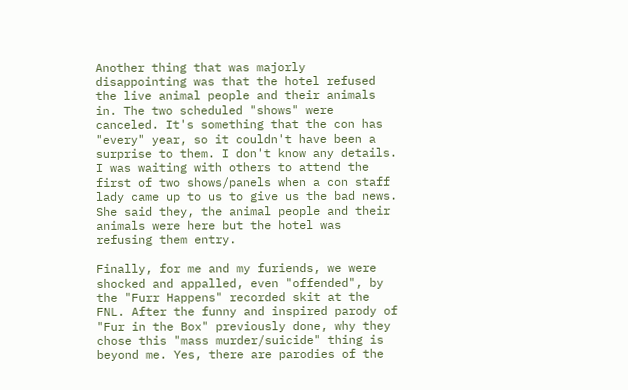Another thing that was majorly disappointing was that the hotel refused the live animal people and their animals in. The two scheduled "shows" were canceled. It's something that the con has "every" year, so it couldn't have been a surprise to them. I don't know any details. I was waiting with others to attend the first of two shows/panels when a con staff lady came up to us to give us the bad news. She said they, the animal people and their animals were here but the hotel was refusing them entry.

Finally, for me and my furiends, we were shocked and appalled, even "offended", by the "Furr Happens" recorded skit at the FNL. After the funny and inspired parody of "Fur in the Box" previously done, why they chose this "mass murder/suicide" thing is beyond me. Yes, there are parodies of the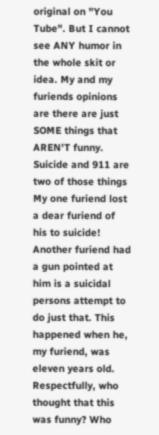original on "You Tube". But I cannot see ANY humor in the whole skit or idea. My and my furiends opinions are there are just SOME things that AREN'T funny. Suicide and 911 are two of those things My one furiend lost a dear furiend of his to suicide! Another furiend had a gun pointed at him is a suicidal persons attempt to do just that. This happened when he, my furiend, was eleven years old. Respectfully, who thought that this was funny? Who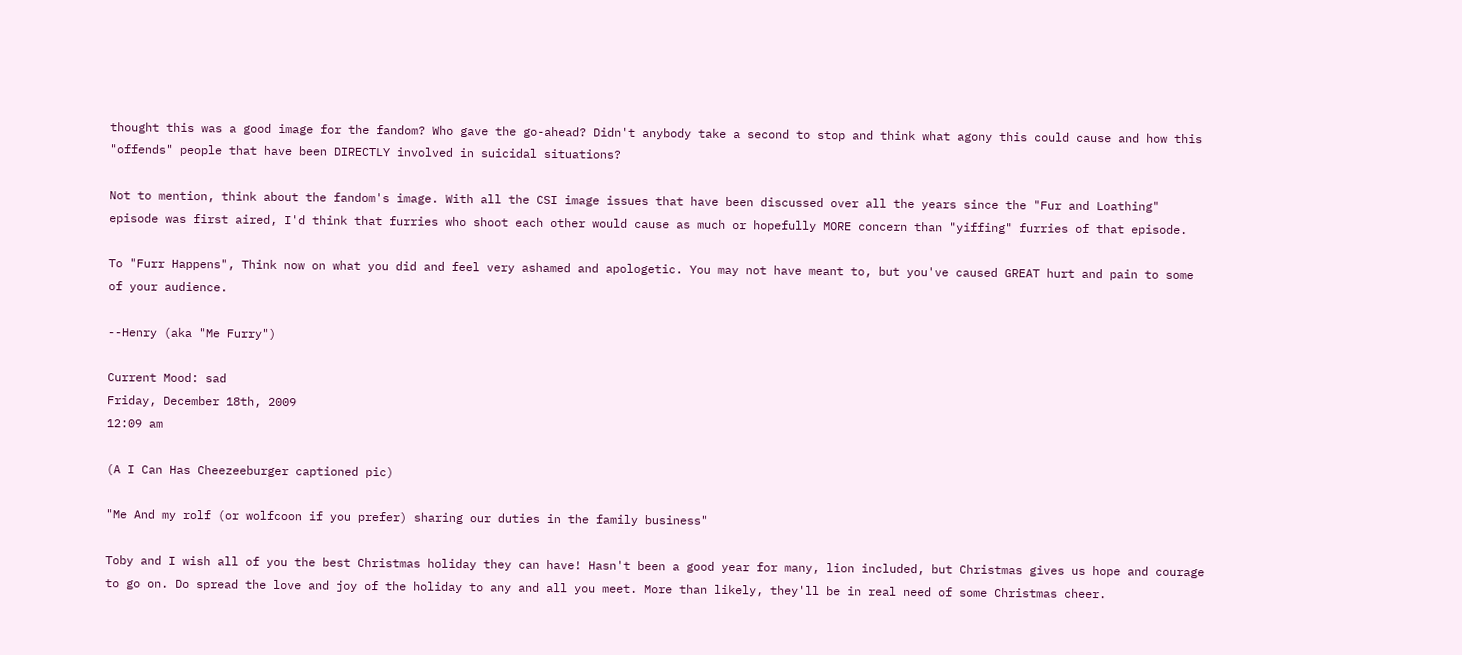thought this was a good image for the fandom? Who gave the go-ahead? Didn't anybody take a second to stop and think what agony this could cause and how this "offends" people that have been DIRECTLY involved in suicidal situations?

Not to mention, think about the fandom's image. With all the CSI image issues that have been discussed over all the years since the "Fur and Loathing" episode was first aired, I'd think that furries who shoot each other would cause as much or hopefully MORE concern than "yiffing" furries of that episode.

To "Furr Happens", Think now on what you did and feel very ashamed and apologetic. You may not have meant to, but you've caused GREAT hurt and pain to some of your audience.

--Henry (aka "Me Furry")

Current Mood: sad
Friday, December 18th, 2009
12:09 am

(A I Can Has Cheezeeburger captioned pic)

"Me And my rolf (or wolfcoon if you prefer) sharing our duties in the family business"

Toby and I wish all of you the best Christmas holiday they can have! Hasn't been a good year for many, lion included, but Christmas gives us hope and courage to go on. Do spread the love and joy of the holiday to any and all you meet. More than likely, they'll be in real need of some Christmas cheer.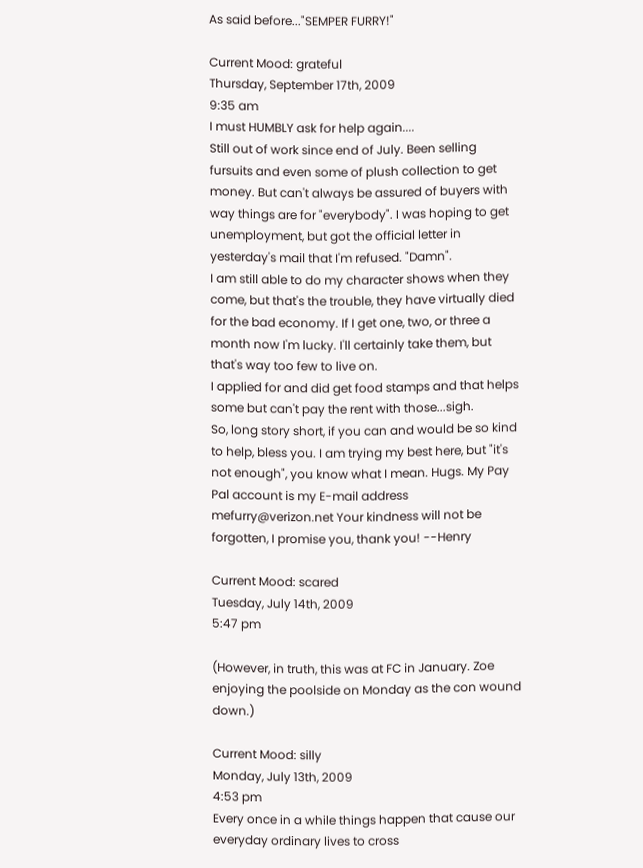As said before..."SEMPER FURRY!"

Current Mood: grateful
Thursday, September 17th, 2009
9:35 am
I must HUMBLY ask for help again....
Still out of work since end of July. Been selling fursuits and even some of plush collection to get money. But can't always be assured of buyers with way things are for "everybody". I was hoping to get unemployment, but got the official letter in yesterday's mail that I'm refused. "Damn".
I am still able to do my character shows when they come, but that's the trouble, they have virtually died for the bad economy. If I get one, two, or three a month now I'm lucky. I'll certainly take them, but that's way too few to live on.
I applied for and did get food stamps and that helps some but can't pay the rent with those...sigh.
So, long story short, if you can and would be so kind to help, bless you. I am trying my best here, but "it's not enough", you know what I mean. Hugs. My Pay Pal account is my E-mail address mefurry@verizon.net Your kindness will not be forgotten, I promise you, thank you! --Henry

Current Mood: scared
Tuesday, July 14th, 2009
5:47 pm

(However, in truth, this was at FC in January. Zoe enjoying the poolside on Monday as the con wound down.)

Current Mood: silly
Monday, July 13th, 2009
4:53 pm
Every once in a while things happen that cause our everyday ordinary lives to cross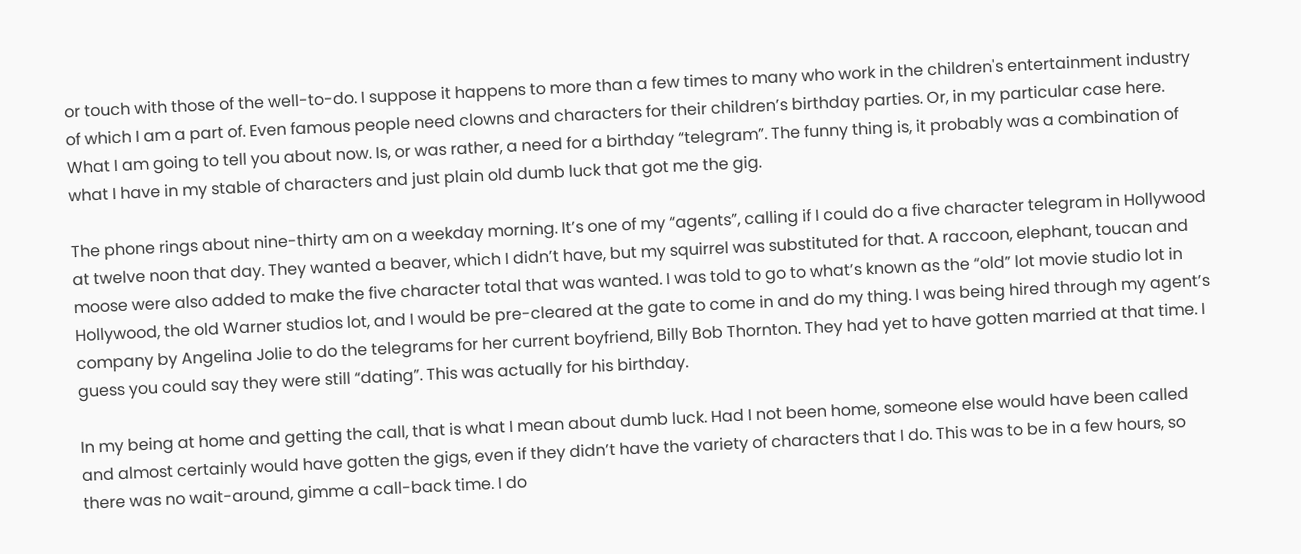or touch with those of the well-to-do. I suppose it happens to more than a few times to many who work in the children's entertainment industry of which I am a part of. Even famous people need clowns and characters for their children’s birthday parties. Or, in my particular case here. What I am going to tell you about now. Is, or was rather, a need for a birthday “telegram”. The funny thing is, it probably was a combination of what I have in my stable of characters and just plain old dumb luck that got me the gig.

The phone rings about nine-thirty am on a weekday morning. It’s one of my “agents”, calling if I could do a five character telegram in Hollywood at twelve noon that day. They wanted a beaver, which I didn’t have, but my squirrel was substituted for that. A raccoon, elephant, toucan and moose were also added to make the five character total that was wanted. I was told to go to what’s known as the “old” lot movie studio lot in Hollywood, the old Warner studios lot, and I would be pre-cleared at the gate to come in and do my thing. I was being hired through my agent’s company by Angelina Jolie to do the telegrams for her current boyfriend, Billy Bob Thornton. They had yet to have gotten married at that time. I guess you could say they were still “dating”. This was actually for his birthday.

In my being at home and getting the call, that is what I mean about dumb luck. Had I not been home, someone else would have been called and almost certainly would have gotten the gigs, even if they didn’t have the variety of characters that I do. This was to be in a few hours, so there was no wait-around, gimme a call-back time. I do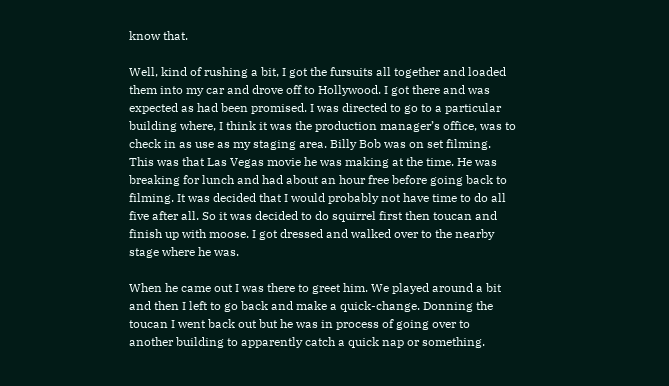know that.

Well, kind of rushing a bit, I got the fursuits all together and loaded them into my car and drove off to Hollywood. I got there and was expected as had been promised. I was directed to go to a particular building where, I think it was the production manager’s office, was to check in as use as my staging area. Billy Bob was on set filming. This was that Las Vegas movie he was making at the time. He was breaking for lunch and had about an hour free before going back to filming. It was decided that I would probably not have time to do all five after all. So it was decided to do squirrel first then toucan and finish up with moose. I got dressed and walked over to the nearby stage where he was.

When he came out I was there to greet him. We played around a bit and then I left to go back and make a quick-change. Donning the toucan I went back out but he was in process of going over to another building to apparently catch a quick nap or something.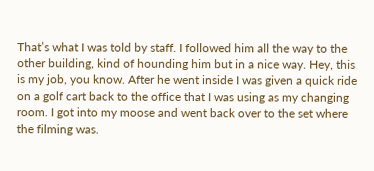That’s what I was told by staff. I followed him all the way to the other building, kind of hounding him but in a nice way. Hey, this is my job, you know. After he went inside I was given a quick ride on a golf cart back to the office that I was using as my changing room. I got into my moose and went back over to the set where the filming was.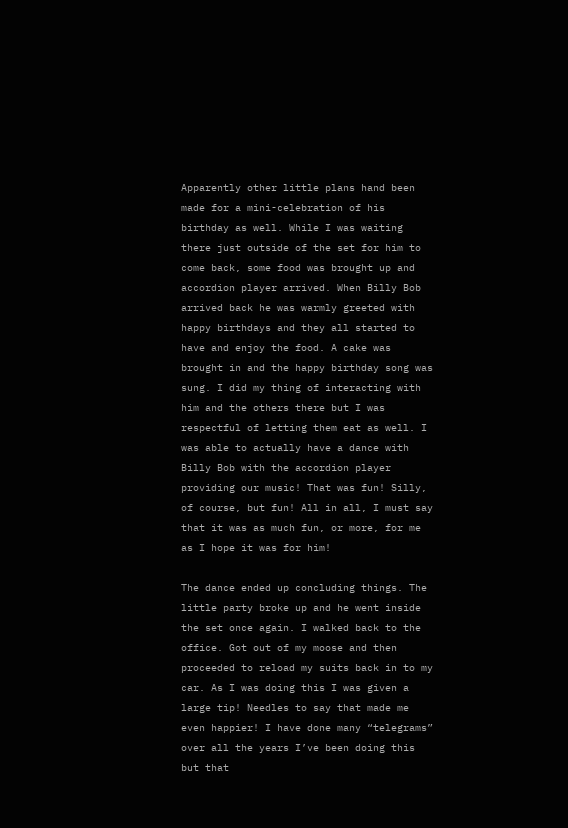Apparently other little plans hand been made for a mini-celebration of his birthday as well. While I was waiting there just outside of the set for him to come back, some food was brought up and accordion player arrived. When Billy Bob arrived back he was warmly greeted with happy birthdays and they all started to have and enjoy the food. A cake was brought in and the happy birthday song was sung. I did my thing of interacting with him and the others there but I was respectful of letting them eat as well. I was able to actually have a dance with Billy Bob with the accordion player providing our music! That was fun! Silly, of course, but fun! All in all, I must say that it was as much fun, or more, for me as I hope it was for him!

The dance ended up concluding things. The little party broke up and he went inside the set once again. I walked back to the office. Got out of my moose and then proceeded to reload my suits back in to my car. As I was doing this I was given a large tip! Needles to say that made me even happier! I have done many “telegrams” over all the years I’ve been doing this but that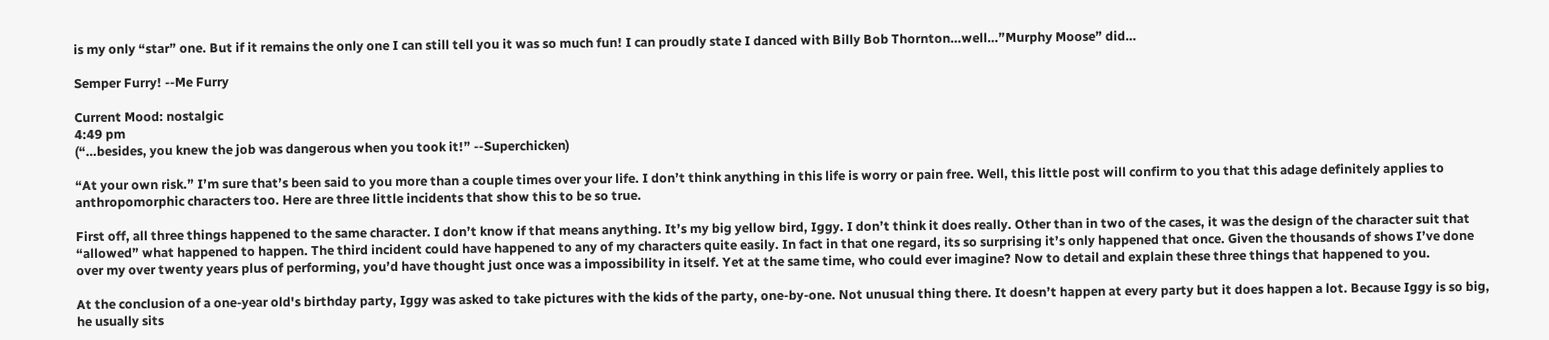is my only “star” one. But if it remains the only one I can still tell you it was so much fun! I can proudly state I danced with Billy Bob Thornton…well…”Murphy Moose” did…

Semper Furry! --Me Furry

Current Mood: nostalgic
4:49 pm
(“…besides, you knew the job was dangerous when you took it!” --Superchicken)

“At your own risk.” I’m sure that’s been said to you more than a couple times over your life. I don’t think anything in this life is worry or pain free. Well, this little post will confirm to you that this adage definitely applies to anthropomorphic characters too. Here are three little incidents that show this to be so true.

First off, all three things happened to the same character. I don’t know if that means anything. It’s my big yellow bird, Iggy. I don’t think it does really. Other than in two of the cases, it was the design of the character suit that “allowed” what happened to happen. The third incident could have happened to any of my characters quite easily. In fact in that one regard, its so surprising it’s only happened that once. Given the thousands of shows I’ve done over my over twenty years plus of performing, you’d have thought just once was a impossibility in itself. Yet at the same time, who could ever imagine? Now to detail and explain these three things that happened to you.

At the conclusion of a one-year old's birthday party, Iggy was asked to take pictures with the kids of the party, one-by-one. Not unusual thing there. It doesn’t happen at every party but it does happen a lot. Because Iggy is so big, he usually sits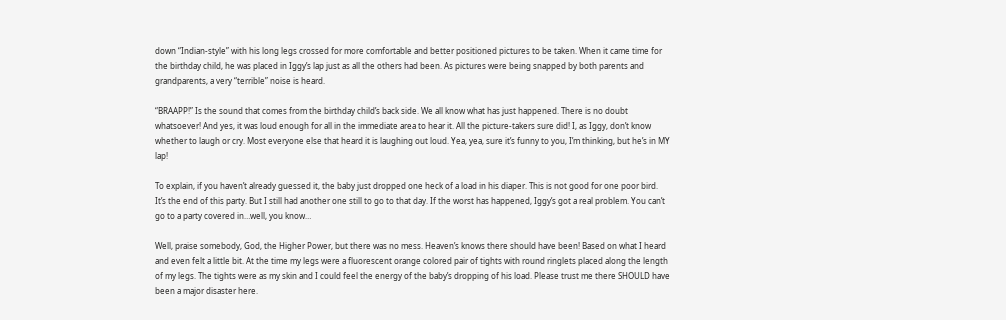down “Indian-style” with his long legs crossed for more comfortable and better positioned pictures to be taken. When it came time for the birthday child, he was placed in Iggy’s lap just as all the others had been. As pictures were being snapped by both parents and grandparents, a very “terrible” noise is heard.

“BRAAPP!” Is the sound that comes from the birthday child’s back side. We all know what has just happened. There is no doubt whatsoever! And yes, it was loud enough for all in the immediate area to hear it. All the picture-takers sure did! I, as Iggy, don’t know whether to laugh or cry. Most everyone else that heard it is laughing out loud. Yea, yea, sure it’s funny to you, I’m thinking, but he’s in MY lap!

To explain, if you haven’t already guessed it, the baby just dropped one heck of a load in his diaper. This is not good for one poor bird. It’s the end of this party. But I still had another one still to go to that day. If the worst has happened, Iggy’s got a real problem. You can’t go to a party covered in…well, you know…

Well, praise somebody, God, the Higher Power, but there was no mess. Heaven’s knows there should have been! Based on what I heard and even felt a little bit. At the time my legs were a fluorescent orange colored pair of tights with round ringlets placed along the length of my legs. The tights were as my skin and I could feel the energy of the baby’s dropping of his load. Please trust me there SHOULD have been a major disaster here.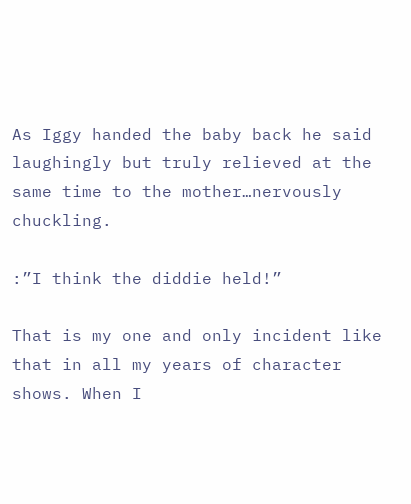As Iggy handed the baby back he said laughingly but truly relieved at the same time to the mother…nervously chuckling.

:”I think the diddie held!”

That is my one and only incident like that in all my years of character shows. When I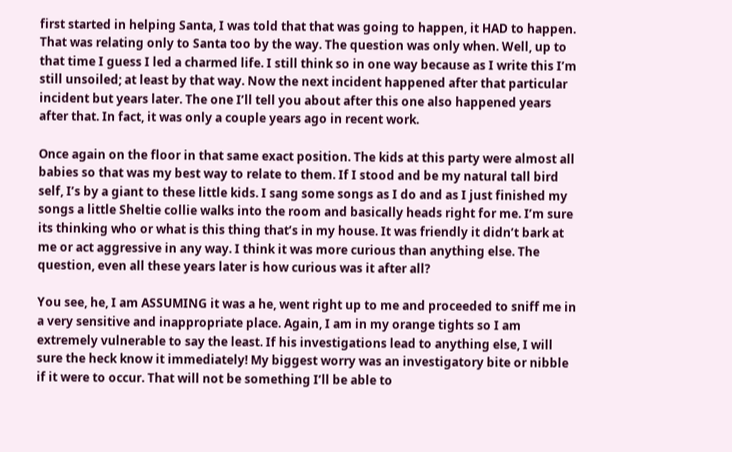first started in helping Santa, I was told that that was going to happen, it HAD to happen. That was relating only to Santa too by the way. The question was only when. Well, up to that time I guess I led a charmed life. I still think so in one way because as I write this I’m still unsoiled; at least by that way. Now the next incident happened after that particular incident but years later. The one I’ll tell you about after this one also happened years after that. In fact, it was only a couple years ago in recent work.

Once again on the floor in that same exact position. The kids at this party were almost all babies so that was my best way to relate to them. If I stood and be my natural tall bird self, I’s by a giant to these little kids. I sang some songs as I do and as I just finished my songs a little Sheltie collie walks into the room and basically heads right for me. I’m sure its thinking who or what is this thing that’s in my house. It was friendly it didn’t bark at me or act aggressive in any way. I think it was more curious than anything else. The question, even all these years later is how curious was it after all?

You see, he, I am ASSUMING it was a he, went right up to me and proceeded to sniff me in a very sensitive and inappropriate place. Again, I am in my orange tights so I am extremely vulnerable to say the least. If his investigations lead to anything else, I will sure the heck know it immediately! My biggest worry was an investigatory bite or nibble if it were to occur. That will not be something I’ll be able to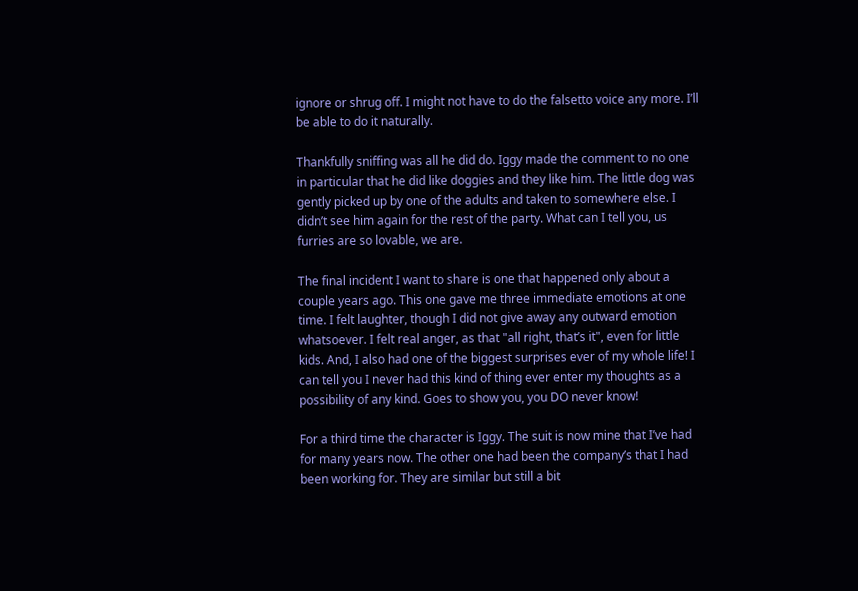ignore or shrug off. I might not have to do the falsetto voice any more. I’ll be able to do it naturally.

Thankfully sniffing was all he did do. Iggy made the comment to no one in particular that he did like doggies and they like him. The little dog was gently picked up by one of the adults and taken to somewhere else. I didn’t see him again for the rest of the party. What can I tell you, us furries are so lovable, we are.

The final incident I want to share is one that happened only about a couple years ago. This one gave me three immediate emotions at one time. I felt laughter, though I did not give away any outward emotion whatsoever. I felt real anger, as that "all right, that’s it", even for little kids. And, I also had one of the biggest surprises ever of my whole life! I can tell you I never had this kind of thing ever enter my thoughts as a possibility of any kind. Goes to show you, you DO never know!

For a third time the character is Iggy. The suit is now mine that I’ve had for many years now. The other one had been the company’s that I had been working for. They are similar but still a bit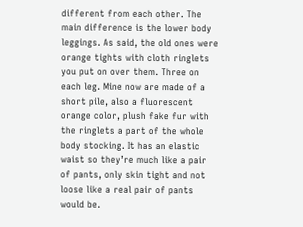different from each other. The main difference is the lower body leggings. As said, the old ones were orange tights with cloth ringlets you put on over them. Three on each leg. Mine now are made of a short pile, also a fluorescent orange color, plush fake fur with the ringlets a part of the whole body stocking. It has an elastic waist so they’re much like a pair of pants, only skin tight and not loose like a real pair of pants would be.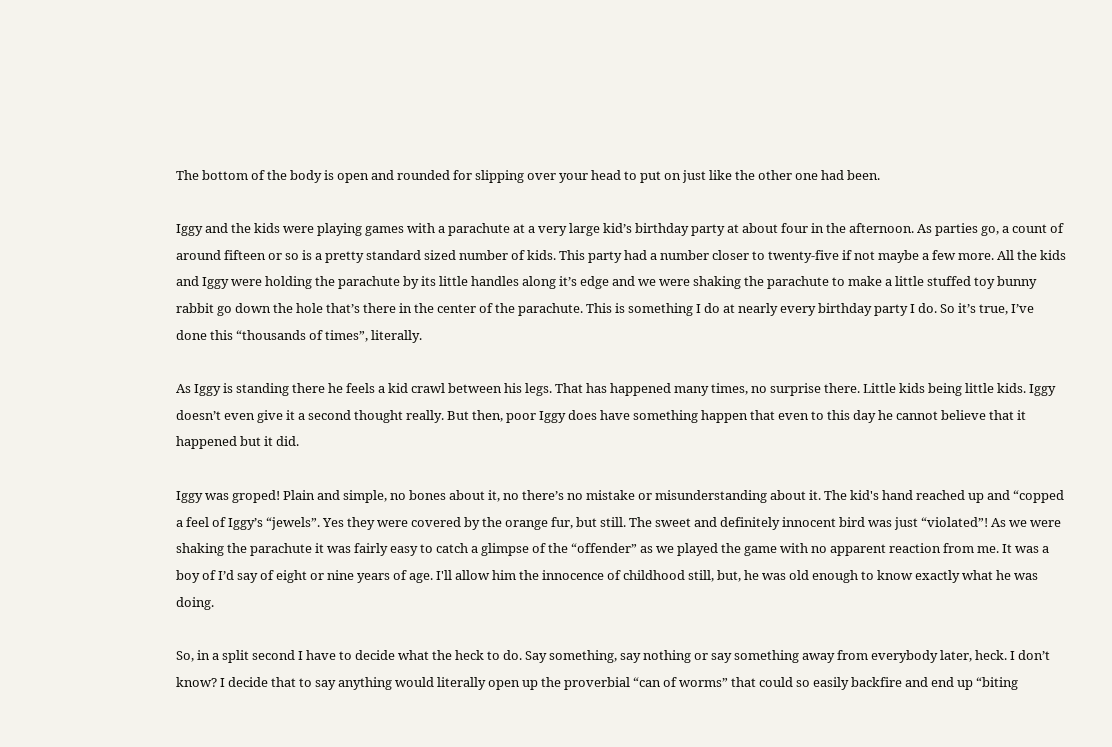The bottom of the body is open and rounded for slipping over your head to put on just like the other one had been.

Iggy and the kids were playing games with a parachute at a very large kid’s birthday party at about four in the afternoon. As parties go, a count of around fifteen or so is a pretty standard sized number of kids. This party had a number closer to twenty-five if not maybe a few more. All the kids and Iggy were holding the parachute by its little handles along it’s edge and we were shaking the parachute to make a little stuffed toy bunny rabbit go down the hole that’s there in the center of the parachute. This is something I do at nearly every birthday party I do. So it’s true, I’ve done this “thousands of times”, literally.

As Iggy is standing there he feels a kid crawl between his legs. That has happened many times, no surprise there. Little kids being little kids. Iggy doesn’t even give it a second thought really. But then, poor Iggy does have something happen that even to this day he cannot believe that it happened but it did.

Iggy was groped! Plain and simple, no bones about it, no there’s no mistake or misunderstanding about it. The kid's hand reached up and “copped a feel of Iggy’s “jewels”. Yes they were covered by the orange fur, but still. The sweet and definitely innocent bird was just “violated”! As we were shaking the parachute it was fairly easy to catch a glimpse of the “offender” as we played the game with no apparent reaction from me. It was a boy of I’d say of eight or nine years of age. I'll allow him the innocence of childhood still, but, he was old enough to know exactly what he was doing.

So, in a split second I have to decide what the heck to do. Say something, say nothing or say something away from everybody later, heck. I don’t know? I decide that to say anything would literally open up the proverbial “can of worms” that could so easily backfire and end up “biting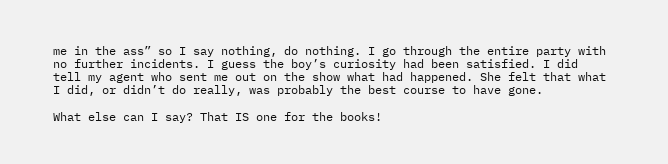me in the ass” so I say nothing, do nothing. I go through the entire party with no further incidents. I guess the boy’s curiosity had been satisfied. I did tell my agent who sent me out on the show what had happened. She felt that what I did, or didn’t do really, was probably the best course to have gone.

What else can I say? That IS one for the books!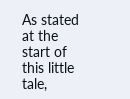As stated at the start of this little tale,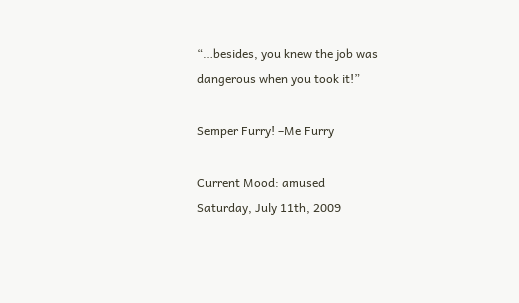“…besides, you knew the job was dangerous when you took it!”

Semper Furry! –Me Furry

Current Mood: amused
Saturday, July 11th, 2009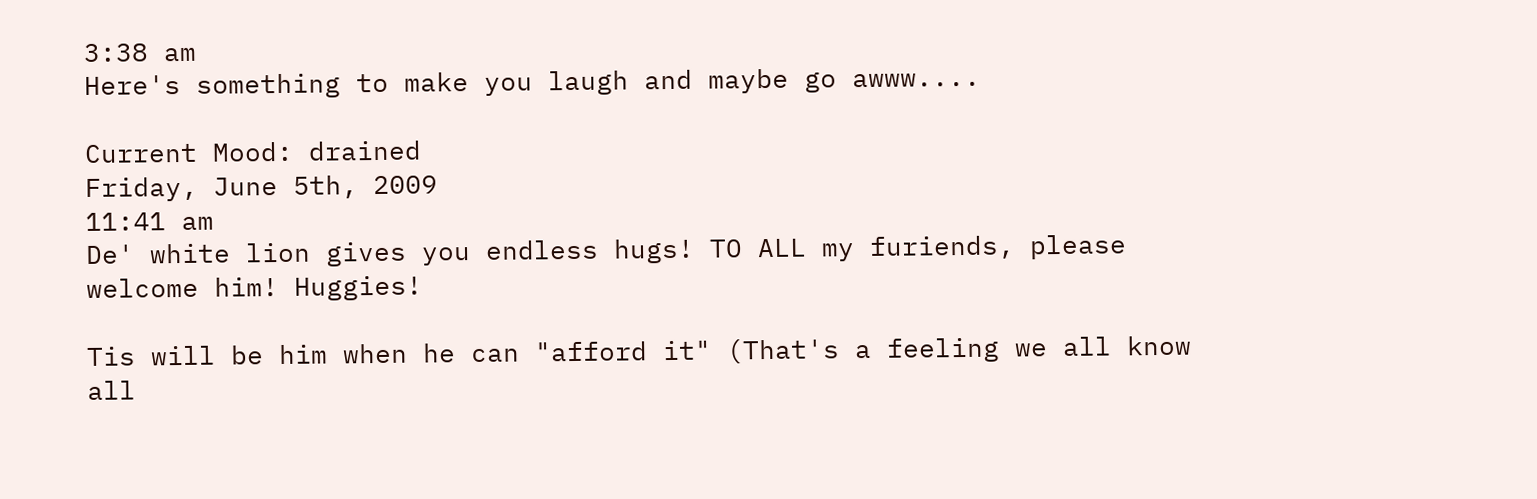3:38 am
Here's something to make you laugh and maybe go awww....

Current Mood: drained
Friday, June 5th, 2009
11:41 am
De' white lion gives you endless hugs! TO ALL my furiends, please welcome him! Huggies!

Tis will be him when he can "afford it" (That's a feeling we all know all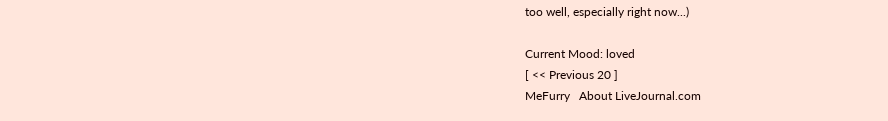too well, especially right now...)

Current Mood: loved
[ << Previous 20 ]
MeFurry   About LiveJournal.com